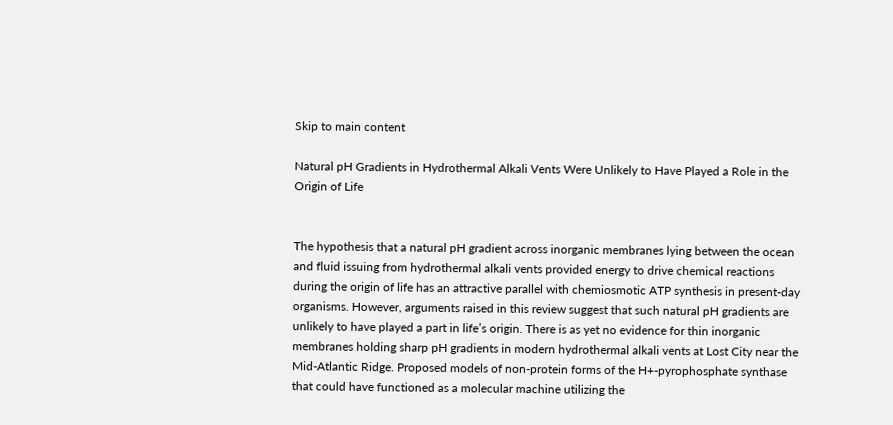Skip to main content

Natural pH Gradients in Hydrothermal Alkali Vents Were Unlikely to Have Played a Role in the Origin of Life


The hypothesis that a natural pH gradient across inorganic membranes lying between the ocean and fluid issuing from hydrothermal alkali vents provided energy to drive chemical reactions during the origin of life has an attractive parallel with chemiosmotic ATP synthesis in present-day organisms. However, arguments raised in this review suggest that such natural pH gradients are unlikely to have played a part in life’s origin. There is as yet no evidence for thin inorganic membranes holding sharp pH gradients in modern hydrothermal alkali vents at Lost City near the Mid-Atlantic Ridge. Proposed models of non-protein forms of the H+-pyrophosphate synthase that could have functioned as a molecular machine utilizing the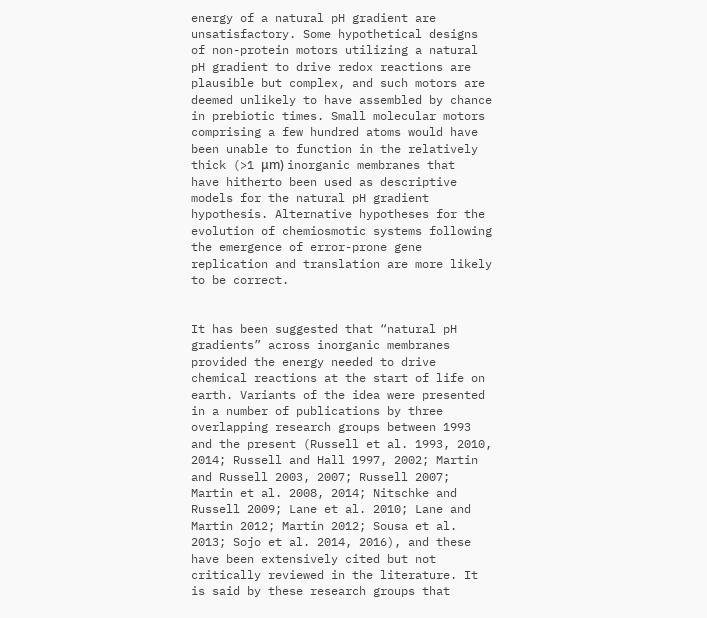energy of a natural pH gradient are unsatisfactory. Some hypothetical designs of non-protein motors utilizing a natural pH gradient to drive redox reactions are plausible but complex, and such motors are deemed unlikely to have assembled by chance in prebiotic times. Small molecular motors comprising a few hundred atoms would have been unable to function in the relatively thick (>1 μm) inorganic membranes that have hitherto been used as descriptive models for the natural pH gradient hypothesis. Alternative hypotheses for the evolution of chemiosmotic systems following the emergence of error-prone gene replication and translation are more likely to be correct.


It has been suggested that “natural pH gradients” across inorganic membranes provided the energy needed to drive chemical reactions at the start of life on earth. Variants of the idea were presented in a number of publications by three overlapping research groups between 1993 and the present (Russell et al. 1993, 2010, 2014; Russell and Hall 1997, 2002; Martin and Russell 2003, 2007; Russell 2007; Martin et al. 2008, 2014; Nitschke and Russell 2009; Lane et al. 2010; Lane and Martin 2012; Martin 2012; Sousa et al. 2013; Sojo et al. 2014, 2016), and these have been extensively cited but not critically reviewed in the literature. It is said by these research groups that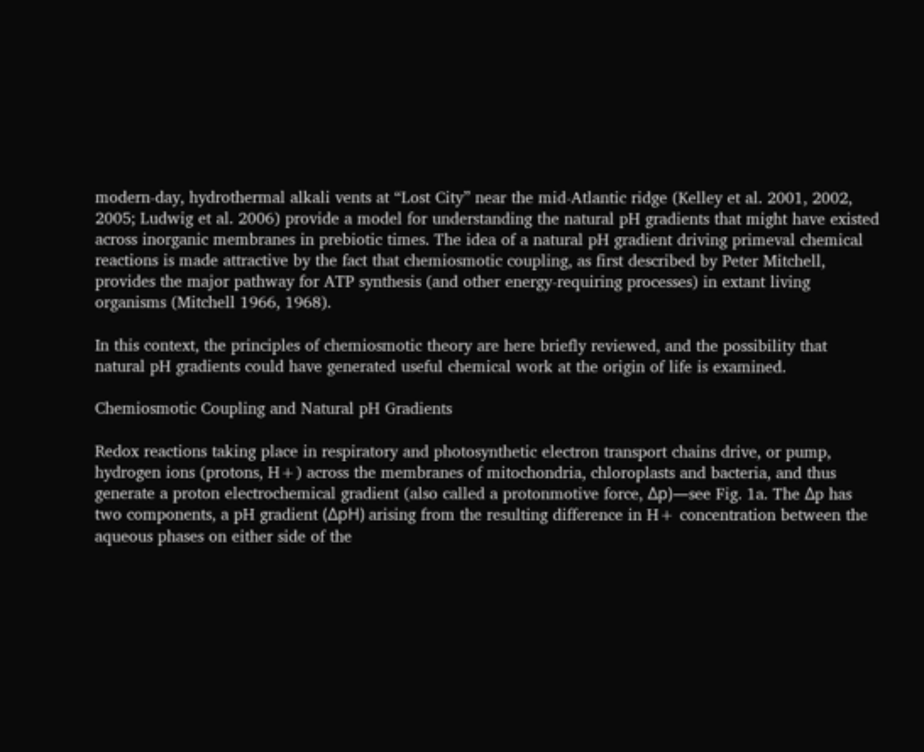modern-day, hydrothermal alkali vents at “Lost City” near the mid-Atlantic ridge (Kelley et al. 2001, 2002, 2005; Ludwig et al. 2006) provide a model for understanding the natural pH gradients that might have existed across inorganic membranes in prebiotic times. The idea of a natural pH gradient driving primeval chemical reactions is made attractive by the fact that chemiosmotic coupling, as first described by Peter Mitchell, provides the major pathway for ATP synthesis (and other energy-requiring processes) in extant living organisms (Mitchell 1966, 1968).

In this context, the principles of chemiosmotic theory are here briefly reviewed, and the possibility that natural pH gradients could have generated useful chemical work at the origin of life is examined.

Chemiosmotic Coupling and Natural pH Gradients

Redox reactions taking place in respiratory and photosynthetic electron transport chains drive, or pump, hydrogen ions (protons, H+) across the membranes of mitochondria, chloroplasts and bacteria, and thus generate a proton electrochemical gradient (also called a protonmotive force, Δp)—see Fig. 1a. The Δp has two components, a pH gradient (ΔpH) arising from the resulting difference in H+ concentration between the aqueous phases on either side of the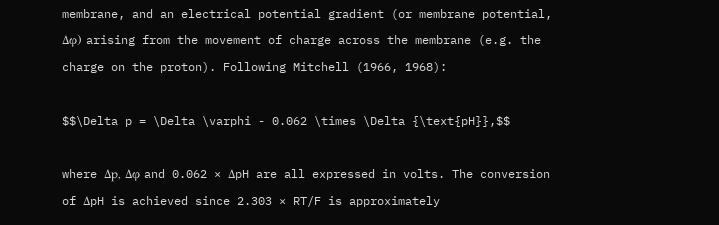membrane, and an electrical potential gradient (or membrane potential, Δφ) arising from the movement of charge across the membrane (e.g. the charge on the proton). Following Mitchell (1966, 1968):

$$\Delta p = \Delta \varphi - 0.062 \times \Delta {\text{pH}},$$

where Δp, Δφ and 0.062 × ΔpH are all expressed in volts. The conversion of ΔpH is achieved since 2.303 × RT/F is approximately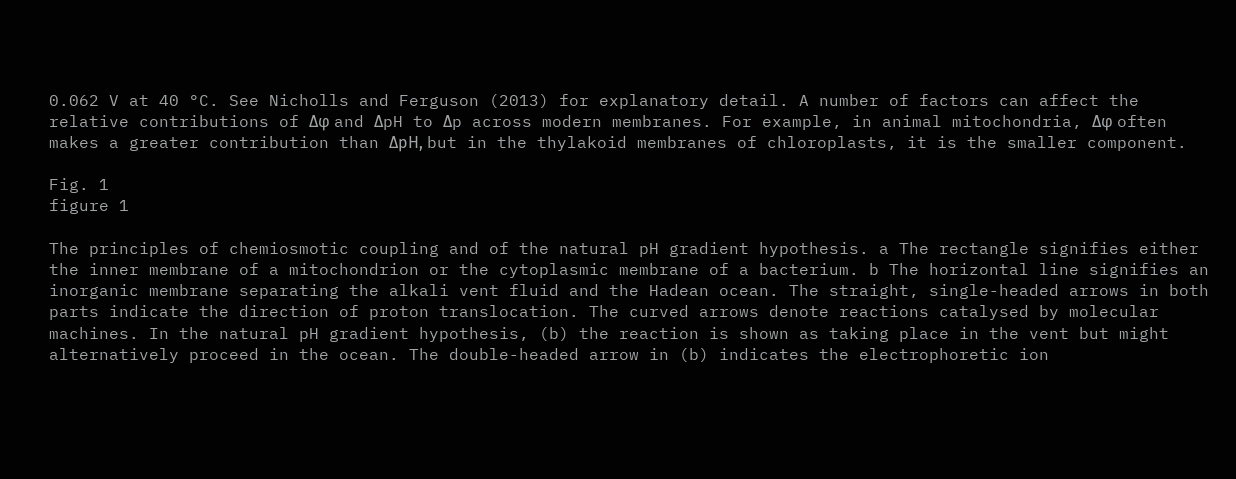0.062 V at 40 °C. See Nicholls and Ferguson (2013) for explanatory detail. A number of factors can affect the relative contributions of Δφ and ΔpH to Δp across modern membranes. For example, in animal mitochondria, Δφ often makes a greater contribution than ΔpH, but in the thylakoid membranes of chloroplasts, it is the smaller component.

Fig. 1
figure 1

The principles of chemiosmotic coupling and of the natural pH gradient hypothesis. a The rectangle signifies either the inner membrane of a mitochondrion or the cytoplasmic membrane of a bacterium. b The horizontal line signifies an inorganic membrane separating the alkali vent fluid and the Hadean ocean. The straight, single-headed arrows in both parts indicate the direction of proton translocation. The curved arrows denote reactions catalysed by molecular machines. In the natural pH gradient hypothesis, (b) the reaction is shown as taking place in the vent but might alternatively proceed in the ocean. The double-headed arrow in (b) indicates the electrophoretic ion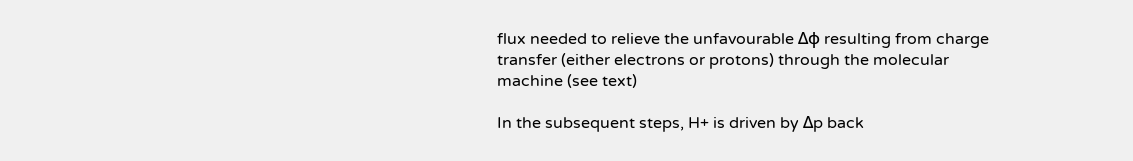flux needed to relieve the unfavourable Δφ resulting from charge transfer (either electrons or protons) through the molecular machine (see text)

In the subsequent steps, H+ is driven by Δp back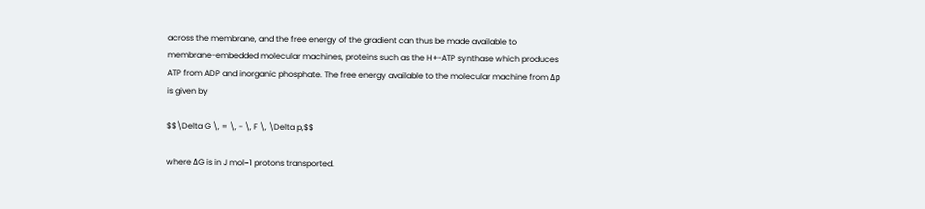across the membrane, and the free energy of the gradient can thus be made available to membrane-embedded molecular machines, proteins such as the H+-ATP synthase which produces ATP from ADP and inorganic phosphate. The free energy available to the molecular machine from Δp is given by

$$\Delta G \, = \, - \, F \, \Delta p,$$

where ΔG is in J mol−1 protons transported.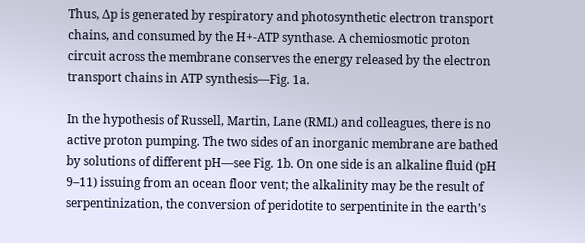Thus, Δp is generated by respiratory and photosynthetic electron transport chains, and consumed by the H+-ATP synthase. A chemiosmotic proton circuit across the membrane conserves the energy released by the electron transport chains in ATP synthesis—Fig. 1a.

In the hypothesis of Russell, Martin, Lane (RML) and colleagues, there is no active proton pumping. The two sides of an inorganic membrane are bathed by solutions of different pH—see Fig. 1b. On one side is an alkaline fluid (pH 9–11) issuing from an ocean floor vent; the alkalinity may be the result of serpentinization, the conversion of peridotite to serpentinite in the earth’s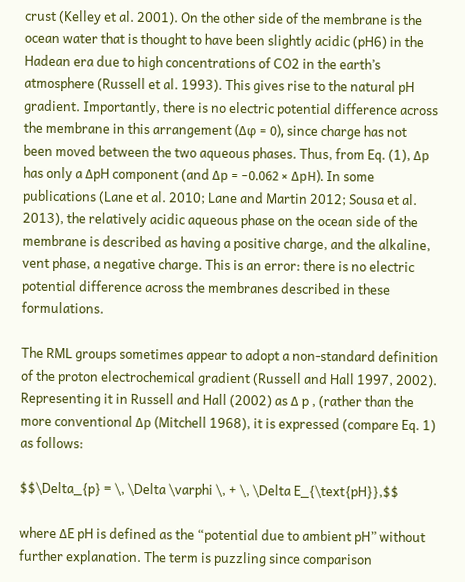crust (Kelley et al. 2001). On the other side of the membrane is the ocean water that is thought to have been slightly acidic (pH6) in the Hadean era due to high concentrations of CO2 in the earth’s atmosphere (Russell et al. 1993). This gives rise to the natural pH gradient. Importantly, there is no electric potential difference across the membrane in this arrangement (Δφ = 0), since charge has not been moved between the two aqueous phases. Thus, from Eq. (1), Δp has only a ΔpH component (and Δp = −0.062 × ΔpH). In some publications (Lane et al. 2010; Lane and Martin 2012; Sousa et al. 2013), the relatively acidic aqueous phase on the ocean side of the membrane is described as having a positive charge, and the alkaline, vent phase, a negative charge. This is an error: there is no electric potential difference across the membranes described in these formulations.

The RML groups sometimes appear to adopt a non-standard definition of the proton electrochemical gradient (Russell and Hall 1997, 2002). Representing it in Russell and Hall (2002) as Δ p , (rather than the more conventional Δp (Mitchell 1968), it is expressed (compare Eq. 1) as follows:

$$\Delta_{p} = \, \Delta \varphi \, + \, \Delta E_{\text{pH}},$$

where ΔE pH is defined as the “potential due to ambient pH” without further explanation. The term is puzzling since comparison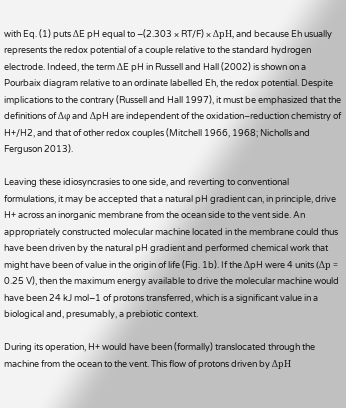with Eq. (1) puts ΔE pH equal to −(2.303 × RT/F) × ΔpH, and because Eh usually represents the redox potential of a couple relative to the standard hydrogen electrode. Indeed, the term ΔE pH in Russell and Hall (2002) is shown on a Pourbaix diagram relative to an ordinate labelled Eh, the redox potential. Despite implications to the contrary (Russell and Hall 1997), it must be emphasized that the definitions of Δφ and ΔpH are independent of the oxidation–reduction chemistry of H+/H2, and that of other redox couples (Mitchell 1966, 1968; Nicholls and Ferguson 2013).

Leaving these idiosyncrasies to one side, and reverting to conventional formulations, it may be accepted that a natural pH gradient can, in principle, drive H+ across an inorganic membrane from the ocean side to the vent side. An appropriately constructed molecular machine located in the membrane could thus have been driven by the natural pH gradient and performed chemical work that might have been of value in the origin of life (Fig. 1b). If the ΔpH were 4 units (Δp = 0.25 V), then the maximum energy available to drive the molecular machine would have been 24 kJ mol−1 of protons transferred, which is a significant value in a biological and, presumably, a prebiotic context.

During its operation, H+ would have been (formally) translocated through the machine from the ocean to the vent. This flow of protons driven by ΔpH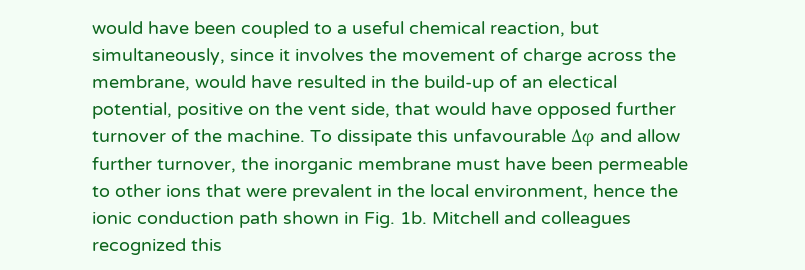would have been coupled to a useful chemical reaction, but simultaneously, since it involves the movement of charge across the membrane, would have resulted in the build-up of an electical potential, positive on the vent side, that would have opposed further turnover of the machine. To dissipate this unfavourable Δφ and allow further turnover, the inorganic membrane must have been permeable to other ions that were prevalent in the local environment, hence the ionic conduction path shown in Fig. 1b. Mitchell and colleagues recognized this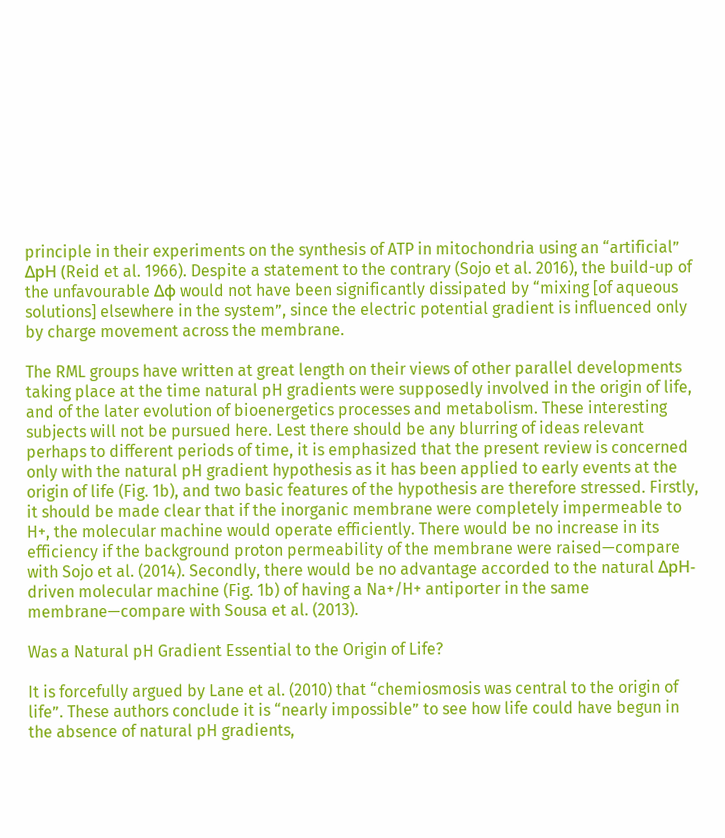principle in their experiments on the synthesis of ATP in mitochondria using an “artificial” ΔpH (Reid et al. 1966). Despite a statement to the contrary (Sojo et al. 2016), the build-up of the unfavourable Δφ would not have been significantly dissipated by “mixing [of aqueous solutions] elsewhere in the system”, since the electric potential gradient is influenced only by charge movement across the membrane.

The RML groups have written at great length on their views of other parallel developments taking place at the time natural pH gradients were supposedly involved in the origin of life, and of the later evolution of bioenergetics processes and metabolism. These interesting subjects will not be pursued here. Lest there should be any blurring of ideas relevant perhaps to different periods of time, it is emphasized that the present review is concerned only with the natural pH gradient hypothesis as it has been applied to early events at the origin of life (Fig. 1b), and two basic features of the hypothesis are therefore stressed. Firstly, it should be made clear that if the inorganic membrane were completely impermeable to H+, the molecular machine would operate efficiently. There would be no increase in its efficiency if the background proton permeability of the membrane were raised—compare with Sojo et al. (2014). Secondly, there would be no advantage accorded to the natural ΔpH-driven molecular machine (Fig. 1b) of having a Na+/H+ antiporter in the same membrane—compare with Sousa et al. (2013).

Was a Natural pH Gradient Essential to the Origin of Life?

It is forcefully argued by Lane et al. (2010) that “chemiosmosis was central to the origin of life”. These authors conclude it is “nearly impossible” to see how life could have begun in the absence of natural pH gradients,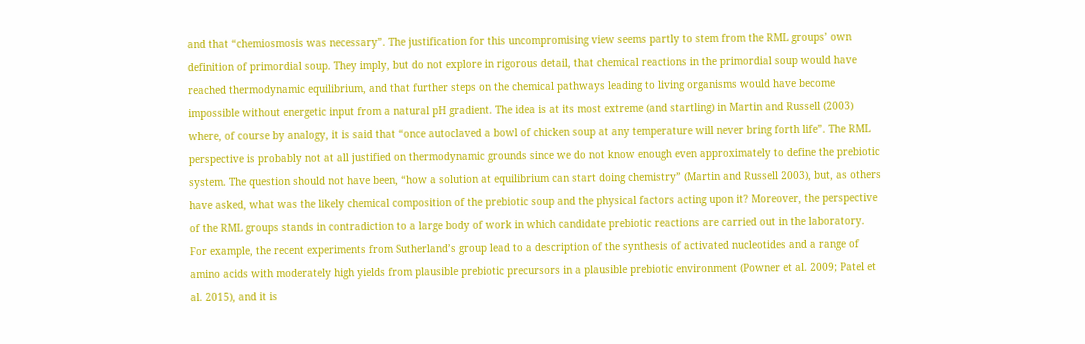and that “chemiosmosis was necessary”. The justification for this uncompromising view seems partly to stem from the RML groups’ own definition of primordial soup. They imply, but do not explore in rigorous detail, that chemical reactions in the primordial soup would have reached thermodynamic equilibrium, and that further steps on the chemical pathways leading to living organisms would have become impossible without energetic input from a natural pH gradient. The idea is at its most extreme (and startling) in Martin and Russell (2003) where, of course by analogy, it is said that “once autoclaved a bowl of chicken soup at any temperature will never bring forth life”. The RML perspective is probably not at all justified on thermodynamic grounds since we do not know enough even approximately to define the prebiotic system. The question should not have been, “how a solution at equilibrium can start doing chemistry” (Martin and Russell 2003), but, as others have asked, what was the likely chemical composition of the prebiotic soup and the physical factors acting upon it? Moreover, the perspective of the RML groups stands in contradiction to a large body of work in which candidate prebiotic reactions are carried out in the laboratory. For example, the recent experiments from Sutherland’s group lead to a description of the synthesis of activated nucleotides and a range of amino acids with moderately high yields from plausible prebiotic precursors in a plausible prebiotic environment (Powner et al. 2009; Patel et al. 2015), and it is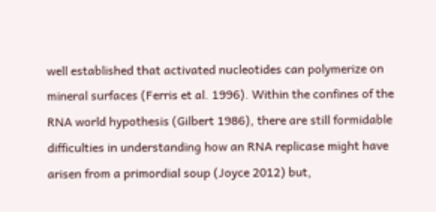well established that activated nucleotides can polymerize on mineral surfaces (Ferris et al. 1996). Within the confines of the RNA world hypothesis (Gilbert 1986), there are still formidable difficulties in understanding how an RNA replicase might have arisen from a primordial soup (Joyce 2012) but,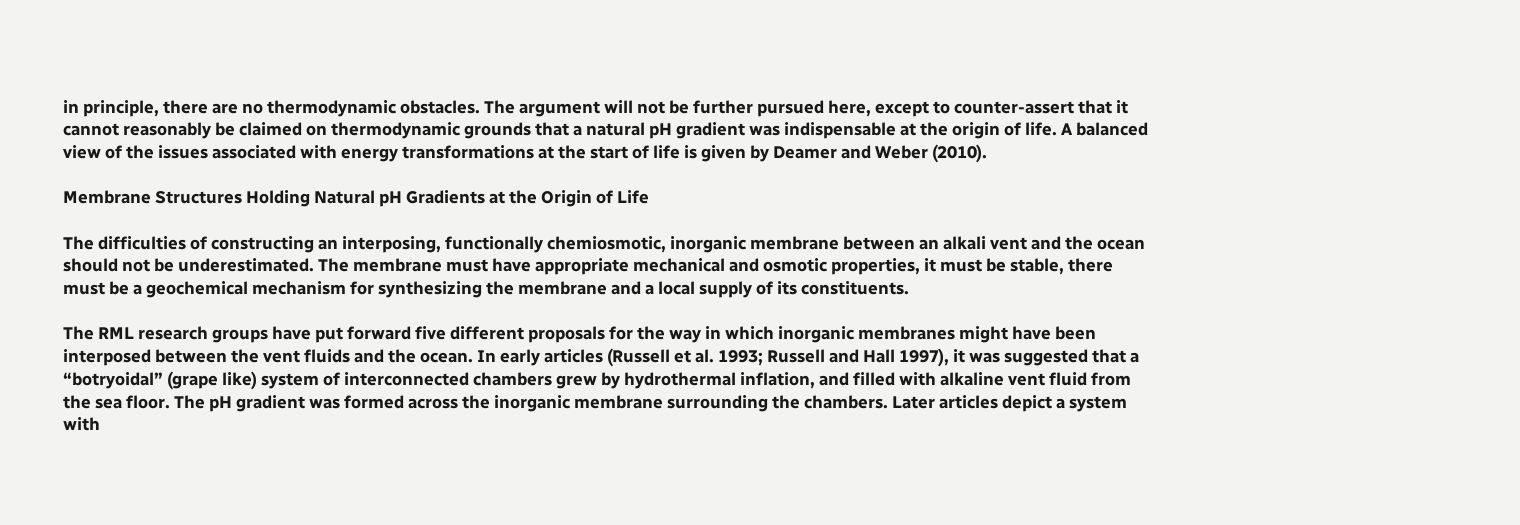in principle, there are no thermodynamic obstacles. The argument will not be further pursued here, except to counter-assert that it cannot reasonably be claimed on thermodynamic grounds that a natural pH gradient was indispensable at the origin of life. A balanced view of the issues associated with energy transformations at the start of life is given by Deamer and Weber (2010).

Membrane Structures Holding Natural pH Gradients at the Origin of Life

The difficulties of constructing an interposing, functionally chemiosmotic, inorganic membrane between an alkali vent and the ocean should not be underestimated. The membrane must have appropriate mechanical and osmotic properties, it must be stable, there must be a geochemical mechanism for synthesizing the membrane and a local supply of its constituents.

The RML research groups have put forward five different proposals for the way in which inorganic membranes might have been interposed between the vent fluids and the ocean. In early articles (Russell et al. 1993; Russell and Hall 1997), it was suggested that a “botryoidal” (grape like) system of interconnected chambers grew by hydrothermal inflation, and filled with alkaline vent fluid from the sea floor. The pH gradient was formed across the inorganic membrane surrounding the chambers. Later articles depict a system with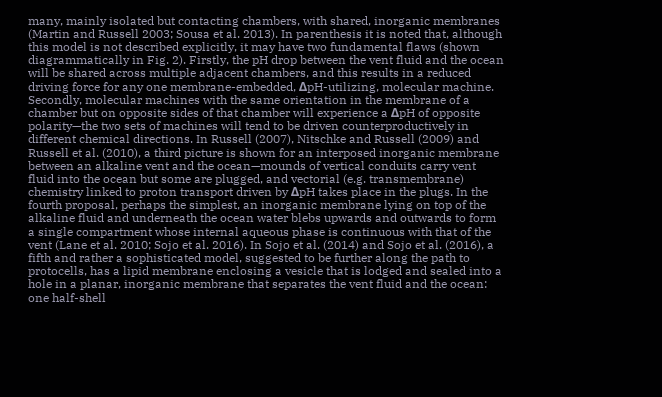many, mainly isolated but contacting chambers, with shared, inorganic membranes (Martin and Russell 2003; Sousa et al. 2013). In parenthesis it is noted that, although this model is not described explicitly, it may have two fundamental flaws (shown diagrammatically in Fig. 2). Firstly, the pH drop between the vent fluid and the ocean will be shared across multiple adjacent chambers, and this results in a reduced driving force for any one membrane-embedded, ΔpH-utilizing, molecular machine. Secondly, molecular machines with the same orientation in the membrane of a chamber but on opposite sides of that chamber will experience a ΔpH of opposite polarity—the two sets of machines will tend to be driven counterproductively in different chemical directions. In Russell (2007), Nitschke and Russell (2009) and Russell et al. (2010), a third picture is shown for an interposed inorganic membrane between an alkaline vent and the ocean—mounds of vertical conduits carry vent fluid into the ocean but some are plugged, and vectorial (e.g. transmembrane) chemistry linked to proton transport driven by ΔpH takes place in the plugs. In the fourth proposal, perhaps the simplest, an inorganic membrane lying on top of the alkaline fluid and underneath the ocean water blebs upwards and outwards to form a single compartment whose internal aqueous phase is continuous with that of the vent (Lane et al. 2010; Sojo et al. 2016). In Sojo et al. (2014) and Sojo et al. (2016), a fifth and rather a sophisticated model, suggested to be further along the path to protocells, has a lipid membrane enclosing a vesicle that is lodged and sealed into a hole in a planar, inorganic membrane that separates the vent fluid and the ocean: one half-shell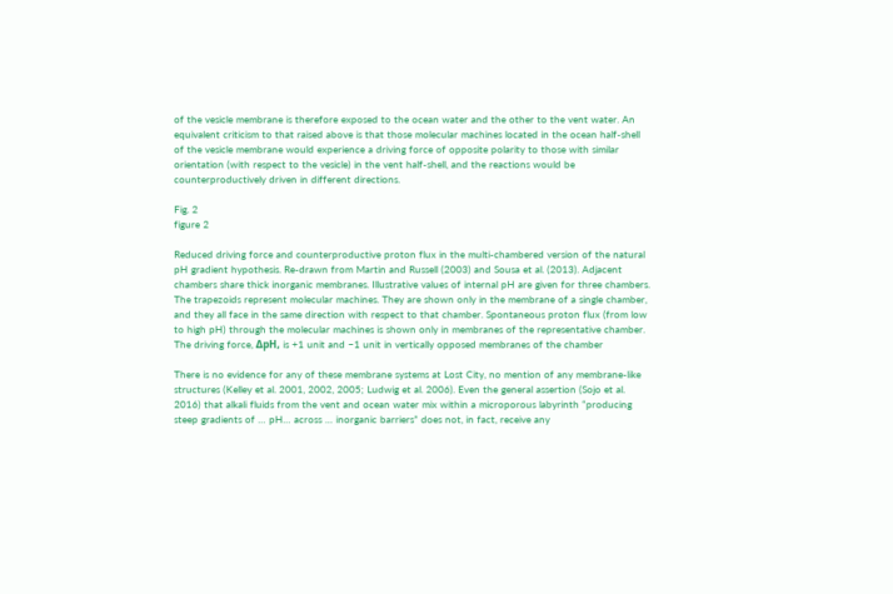of the vesicle membrane is therefore exposed to the ocean water and the other to the vent water. An equivalent criticism to that raised above is that those molecular machines located in the ocean half-shell of the vesicle membrane would experience a driving force of opposite polarity to those with similar orientation (with respect to the vesicle) in the vent half-shell, and the reactions would be counterproductively driven in different directions.

Fig. 2
figure 2

Reduced driving force and counterproductive proton flux in the multi-chambered version of the natural pH gradient hypothesis. Re-drawn from Martin and Russell (2003) and Sousa et al. (2013). Adjacent chambers share thick inorganic membranes. Illustrative values of internal pH are given for three chambers. The trapezoids represent molecular machines. They are shown only in the membrane of a single chamber, and they all face in the same direction with respect to that chamber. Spontaneous proton flux (from low to high pH) through the molecular machines is shown only in membranes of the representative chamber. The driving force, ΔpH, is +1 unit and −1 unit in vertically opposed membranes of the chamber

There is no evidence for any of these membrane systems at Lost City, no mention of any membrane-like structures (Kelley et al. 2001, 2002, 2005; Ludwig et al. 2006). Even the general assertion (Sojo et al. 2016) that alkali fluids from the vent and ocean water mix within a microporous labyrinth “producing steep gradients of … pH… across … inorganic barriers” does not, in fact, receive any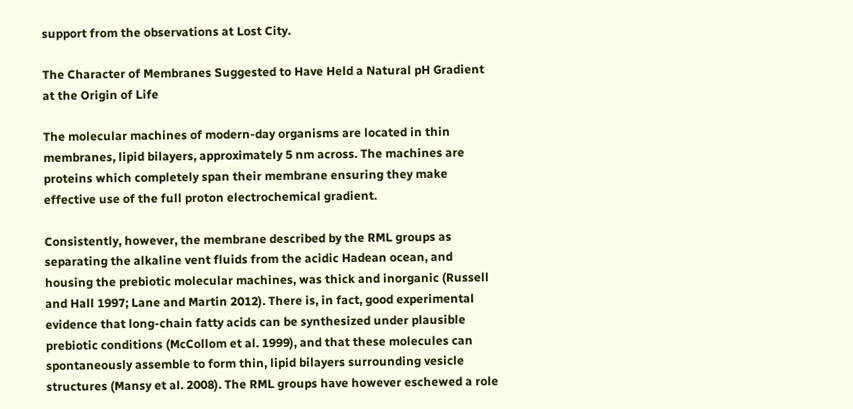support from the observations at Lost City.

The Character of Membranes Suggested to Have Held a Natural pH Gradient at the Origin of Life

The molecular machines of modern-day organisms are located in thin membranes, lipid bilayers, approximately 5 nm across. The machines are proteins which completely span their membrane ensuring they make effective use of the full proton electrochemical gradient.

Consistently, however, the membrane described by the RML groups as separating the alkaline vent fluids from the acidic Hadean ocean, and housing the prebiotic molecular machines, was thick and inorganic (Russell and Hall 1997; Lane and Martin 2012). There is, in fact, good experimental evidence that long-chain fatty acids can be synthesized under plausible prebiotic conditions (McCollom et al. 1999), and that these molecules can spontaneously assemble to form thin, lipid bilayers surrounding vesicle structures (Mansy et al. 2008). The RML groups have however eschewed a role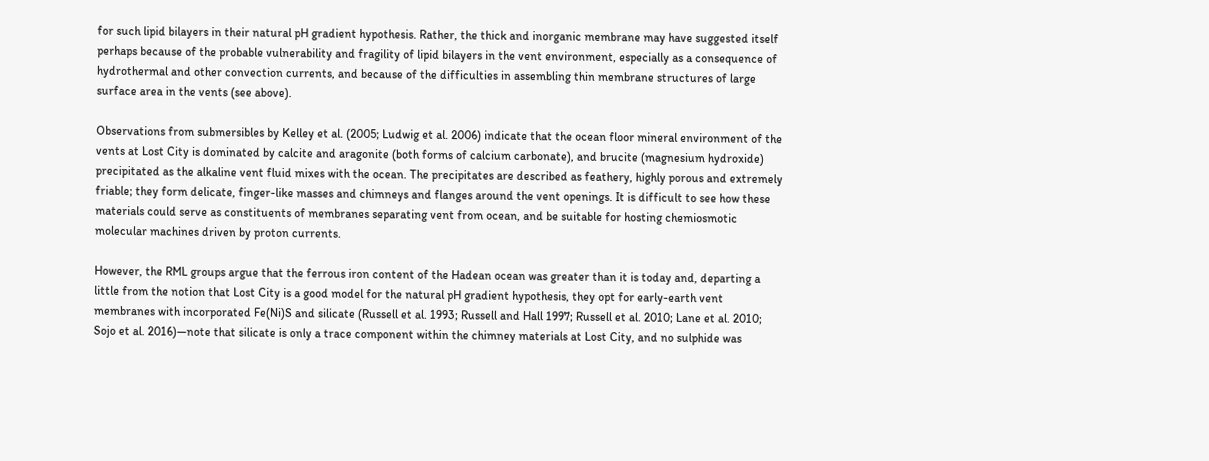for such lipid bilayers in their natural pH gradient hypothesis. Rather, the thick and inorganic membrane may have suggested itself perhaps because of the probable vulnerability and fragility of lipid bilayers in the vent environment, especially as a consequence of hydrothermal and other convection currents, and because of the difficulties in assembling thin membrane structures of large surface area in the vents (see above).

Observations from submersibles by Kelley et al. (2005; Ludwig et al. 2006) indicate that the ocean floor mineral environment of the vents at Lost City is dominated by calcite and aragonite (both forms of calcium carbonate), and brucite (magnesium hydroxide) precipitated as the alkaline vent fluid mixes with the ocean. The precipitates are described as feathery, highly porous and extremely friable; they form delicate, finger-like masses and chimneys and flanges around the vent openings. It is difficult to see how these materials could serve as constituents of membranes separating vent from ocean, and be suitable for hosting chemiosmotic molecular machines driven by proton currents.

However, the RML groups argue that the ferrous iron content of the Hadean ocean was greater than it is today and, departing a little from the notion that Lost City is a good model for the natural pH gradient hypothesis, they opt for early-earth vent membranes with incorporated Fe(Ni)S and silicate (Russell et al. 1993; Russell and Hall 1997; Russell et al. 2010; Lane et al. 2010; Sojo et al. 2016)—note that silicate is only a trace component within the chimney materials at Lost City, and no sulphide was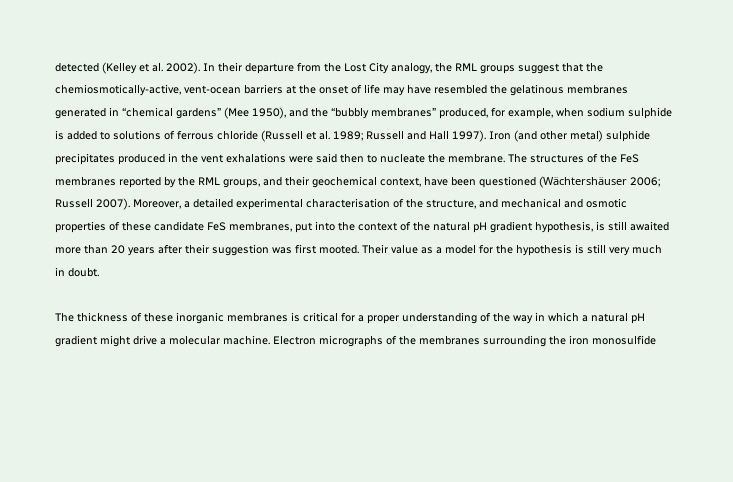detected (Kelley et al. 2002). In their departure from the Lost City analogy, the RML groups suggest that the chemiosmotically-active, vent-ocean barriers at the onset of life may have resembled the gelatinous membranes generated in “chemical gardens” (Mee 1950), and the “bubbly membranes” produced, for example, when sodium sulphide is added to solutions of ferrous chloride (Russell et al. 1989; Russell and Hall 1997). Iron (and other metal) sulphide precipitates produced in the vent exhalations were said then to nucleate the membrane. The structures of the FeS membranes reported by the RML groups, and their geochemical context, have been questioned (Wächtershäuser 2006; Russell 2007). Moreover, a detailed experimental characterisation of the structure, and mechanical and osmotic properties of these candidate FeS membranes, put into the context of the natural pH gradient hypothesis, is still awaited more than 20 years after their suggestion was first mooted. Their value as a model for the hypothesis is still very much in doubt.

The thickness of these inorganic membranes is critical for a proper understanding of the way in which a natural pH gradient might drive a molecular machine. Electron micrographs of the membranes surrounding the iron monosulfide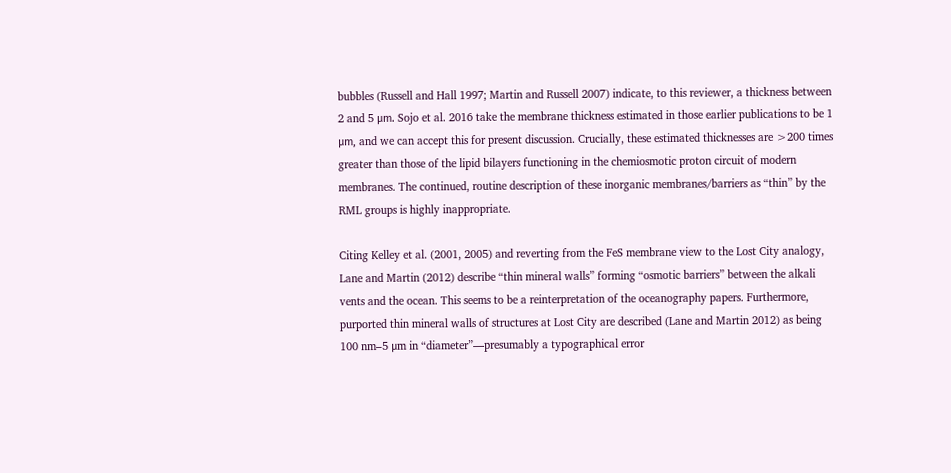bubbles (Russell and Hall 1997; Martin and Russell 2007) indicate, to this reviewer, a thickness between 2 and 5 μm. Sojo et al. 2016 take the membrane thickness estimated in those earlier publications to be 1 μm, and we can accept this for present discussion. Crucially, these estimated thicknesses are >200 times greater than those of the lipid bilayers functioning in the chemiosmotic proton circuit of modern membranes. The continued, routine description of these inorganic membranes/barriers as “thin” by the RML groups is highly inappropriate.

Citing Kelley et al. (2001, 2005) and reverting from the FeS membrane view to the Lost City analogy, Lane and Martin (2012) describe “thin mineral walls” forming “osmotic barriers” between the alkali vents and the ocean. This seems to be a reinterpretation of the oceanography papers. Furthermore, purported thin mineral walls of structures at Lost City are described (Lane and Martin 2012) as being 100 nm–5 μm in “diameter”—presumably a typographical error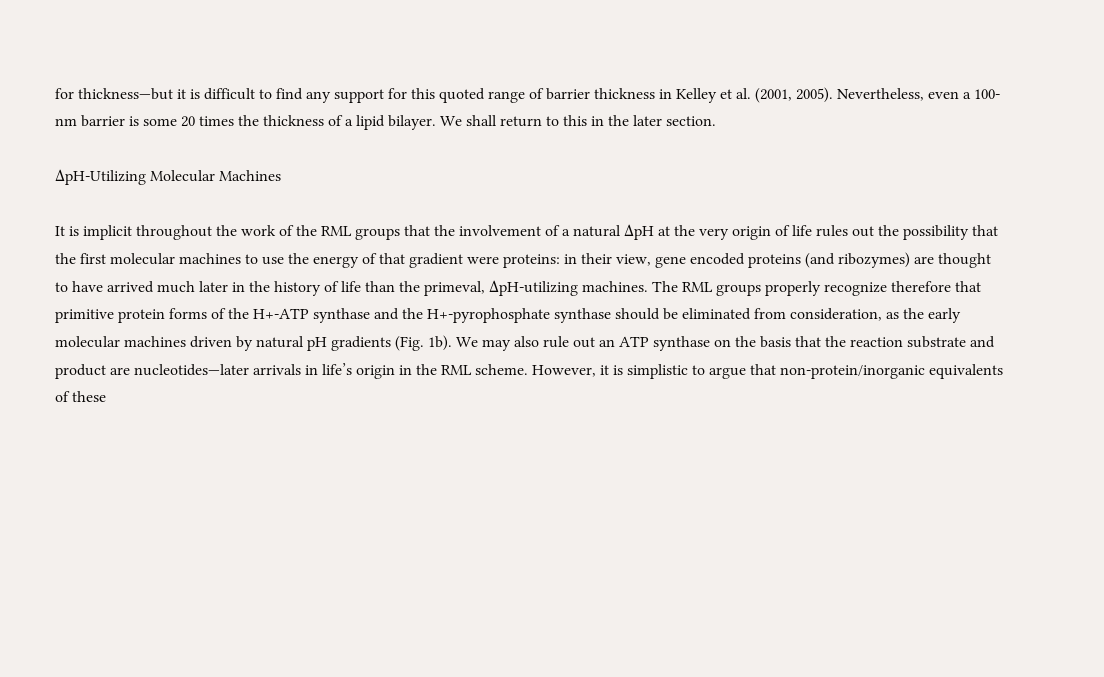for thickness—but it is difficult to find any support for this quoted range of barrier thickness in Kelley et al. (2001, 2005). Nevertheless, even a 100-nm barrier is some 20 times the thickness of a lipid bilayer. We shall return to this in the later section.

ΔpH-Utilizing Molecular Machines

It is implicit throughout the work of the RML groups that the involvement of a natural ΔpH at the very origin of life rules out the possibility that the first molecular machines to use the energy of that gradient were proteins: in their view, gene encoded proteins (and ribozymes) are thought to have arrived much later in the history of life than the primeval, ΔpH-utilizing machines. The RML groups properly recognize therefore that primitive protein forms of the H+-ATP synthase and the H+-pyrophosphate synthase should be eliminated from consideration, as the early molecular machines driven by natural pH gradients (Fig. 1b). We may also rule out an ATP synthase on the basis that the reaction substrate and product are nucleotides—later arrivals in life’s origin in the RML scheme. However, it is simplistic to argue that non-protein/inorganic equivalents of these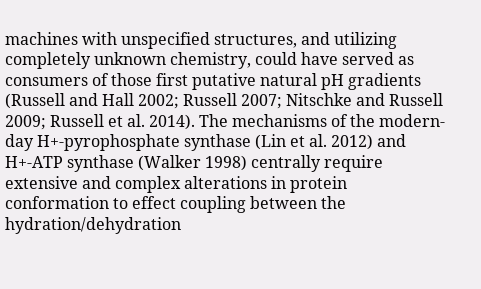machines with unspecified structures, and utilizing completely unknown chemistry, could have served as consumers of those first putative natural pH gradients (Russell and Hall 2002; Russell 2007; Nitschke and Russell 2009; Russell et al. 2014). The mechanisms of the modern-day H+-pyrophosphate synthase (Lin et al. 2012) and H+-ATP synthase (Walker 1998) centrally require extensive and complex alterations in protein conformation to effect coupling between the hydration/dehydration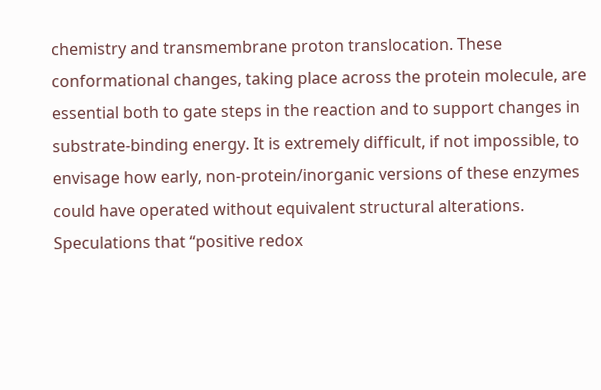chemistry and transmembrane proton translocation. These conformational changes, taking place across the protein molecule, are essential both to gate steps in the reaction and to support changes in substrate-binding energy. It is extremely difficult, if not impossible, to envisage how early, non-protein/inorganic versions of these enzymes could have operated without equivalent structural alterations. Speculations that “positive redox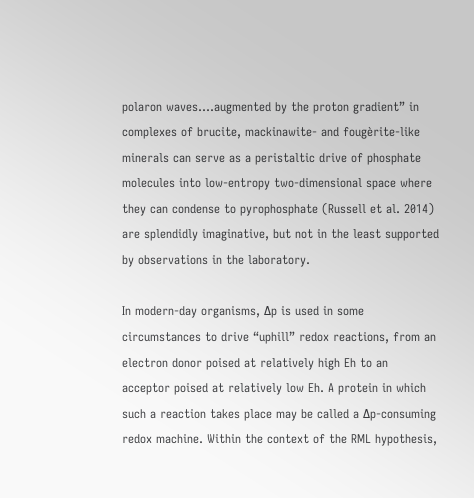polaron waves….augmented by the proton gradient” in complexes of brucite, mackinawite- and fougèrite-like minerals can serve as a peristaltic drive of phosphate molecules into low-entropy two-dimensional space where they can condense to pyrophosphate (Russell et al. 2014) are splendidly imaginative, but not in the least supported by observations in the laboratory.

In modern-day organisms, Δp is used in some circumstances to drive “uphill” redox reactions, from an electron donor poised at relatively high Eh to an acceptor poised at relatively low Eh. A protein in which such a reaction takes place may be called a Δp-consuming redox machine. Within the context of the RML hypothesis,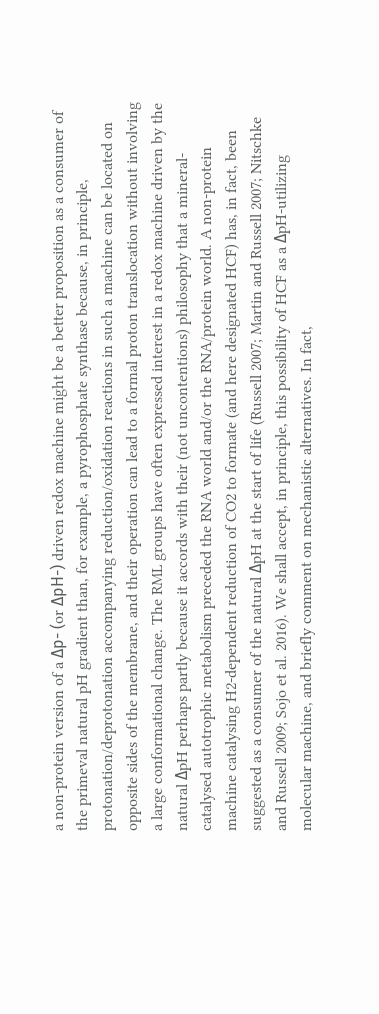a non-protein version of a Δp- (or ΔpH-) driven redox machine might be a better proposition as a consumer of the primeval natural pH gradient than, for example, a pyrophosphate synthase because, in principle, protonation/deprotonation accompanying reduction/oxidation reactions in such a machine can be located on opposite sides of the membrane, and their operation can lead to a formal proton translocation without involving a large conformational change. The RML groups have often expressed interest in a redox machine driven by the natural ΔpH perhaps partly because it accords with their (not uncontentions) philosophy that a mineral-catalysed autotrophic metabolism preceded the RNA world and/or the RNA/protein world. A non-protein machine catalysing H2-dependent reduction of CO2 to formate (and here designated HCF) has, in fact, been suggested as a consumer of the natural ΔpH at the start of life (Russell 2007; Martin and Russell 2007; Nitschke and Russell 2009; Sojo et al. 2016). We shall accept, in principle, this possibility of HCF as a ΔpH-utilizing molecular machine, and briefly comment on mechanistic alternatives. In fact,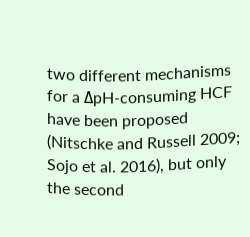two different mechanisms for a ΔpH-consuming HCF have been proposed (Nitschke and Russell 2009; Sojo et al. 2016), but only the second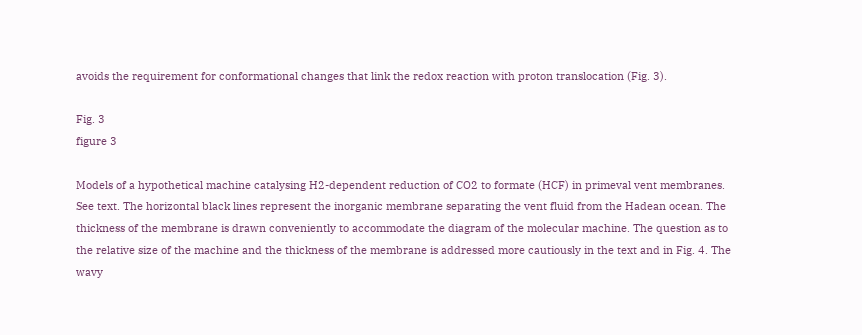avoids the requirement for conformational changes that link the redox reaction with proton translocation (Fig. 3).

Fig. 3
figure 3

Models of a hypothetical machine catalysing H2-dependent reduction of CO2 to formate (HCF) in primeval vent membranes. See text. The horizontal black lines represent the inorganic membrane separating the vent fluid from the Hadean ocean. The thickness of the membrane is drawn conveniently to accommodate the diagram of the molecular machine. The question as to the relative size of the machine and the thickness of the membrane is addressed more cautiously in the text and in Fig. 4. The wavy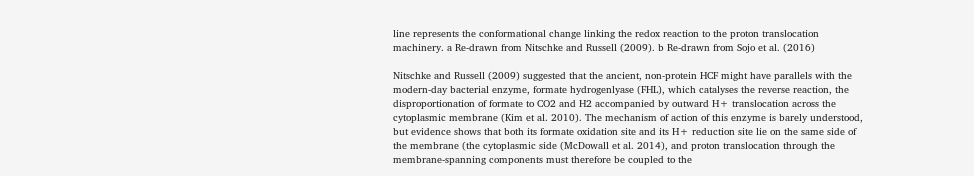line represents the conformational change linking the redox reaction to the proton translocation machinery. a Re-drawn from Nitschke and Russell (2009). b Re-drawn from Sojo et al. (2016)

Nitschke and Russell (2009) suggested that the ancient, non-protein HCF might have parallels with the modern-day bacterial enzyme, formate hydrogenlyase (FHL), which catalyses the reverse reaction, the disproportionation of formate to CO2 and H2 accompanied by outward H+ translocation across the cytoplasmic membrane (Kim et al. 2010). The mechanism of action of this enzyme is barely understood, but evidence shows that both its formate oxidation site and its H+ reduction site lie on the same side of the membrane (the cytoplasmic side (McDowall et al. 2014), and proton translocation through the membrane-spanning components must therefore be coupled to the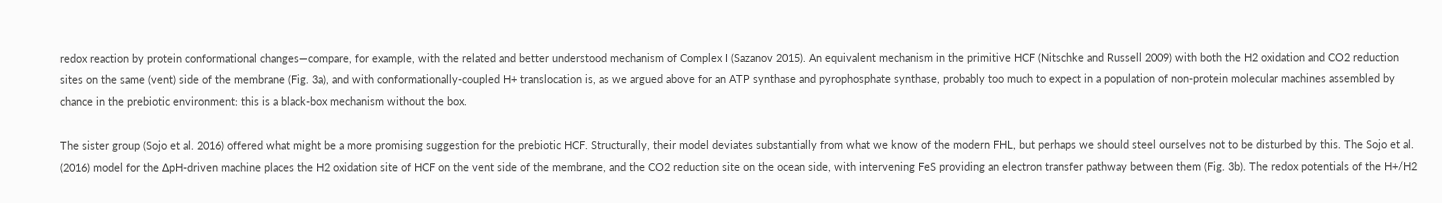redox reaction by protein conformational changes—compare, for example, with the related and better understood mechanism of Complex I (Sazanov 2015). An equivalent mechanism in the primitive HCF (Nitschke and Russell 2009) with both the H2 oxidation and CO2 reduction sites on the same (vent) side of the membrane (Fig. 3a), and with conformationally-coupled H+ translocation is, as we argued above for an ATP synthase and pyrophosphate synthase, probably too much to expect in a population of non-protein molecular machines assembled by chance in the prebiotic environment: this is a black-box mechanism without the box.

The sister group (Sojo et al. 2016) offered what might be a more promising suggestion for the prebiotic HCF. Structurally, their model deviates substantially from what we know of the modern FHL, but perhaps we should steel ourselves not to be disturbed by this. The Sojo et al. (2016) model for the ΔpH-driven machine places the H2 oxidation site of HCF on the vent side of the membrane, and the CO2 reduction site on the ocean side, with intervening FeS providing an electron transfer pathway between them (Fig. 3b). The redox potentials of the H+/H2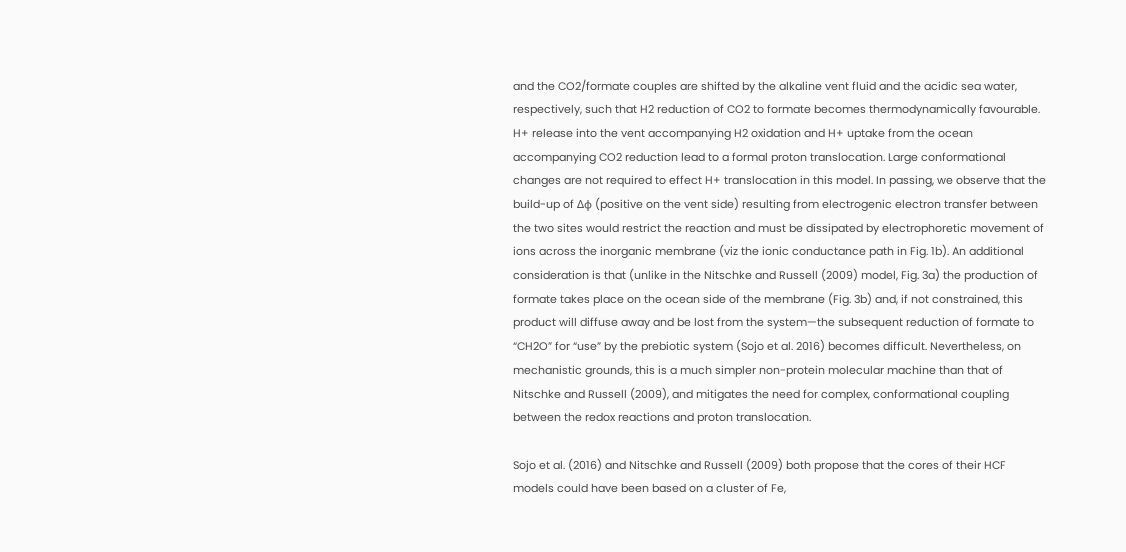and the CO2/formate couples are shifted by the alkaline vent fluid and the acidic sea water, respectively, such that H2 reduction of CO2 to formate becomes thermodynamically favourable. H+ release into the vent accompanying H2 oxidation and H+ uptake from the ocean accompanying CO2 reduction lead to a formal proton translocation. Large conformational changes are not required to effect H+ translocation in this model. In passing, we observe that the build-up of Δφ (positive on the vent side) resulting from electrogenic electron transfer between the two sites would restrict the reaction and must be dissipated by electrophoretic movement of ions across the inorganic membrane (viz the ionic conductance path in Fig. 1b). An additional consideration is that (unlike in the Nitschke and Russell (2009) model, Fig. 3a) the production of formate takes place on the ocean side of the membrane (Fig. 3b) and, if not constrained, this product will diffuse away and be lost from the system—the subsequent reduction of formate to “CH2O” for “use” by the prebiotic system (Sojo et al. 2016) becomes difficult. Nevertheless, on mechanistic grounds, this is a much simpler non-protein molecular machine than that of Nitschke and Russell (2009), and mitigates the need for complex, conformational coupling between the redox reactions and proton translocation.

Sojo et al. (2016) and Nitschke and Russell (2009) both propose that the cores of their HCF models could have been based on a cluster of Fe,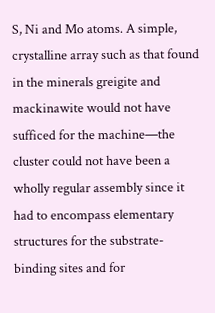S, Ni and Mo atoms. A simple, crystalline array such as that found in the minerals greigite and mackinawite would not have sufficed for the machine—the cluster could not have been a wholly regular assembly since it had to encompass elementary structures for the substrate-binding sites and for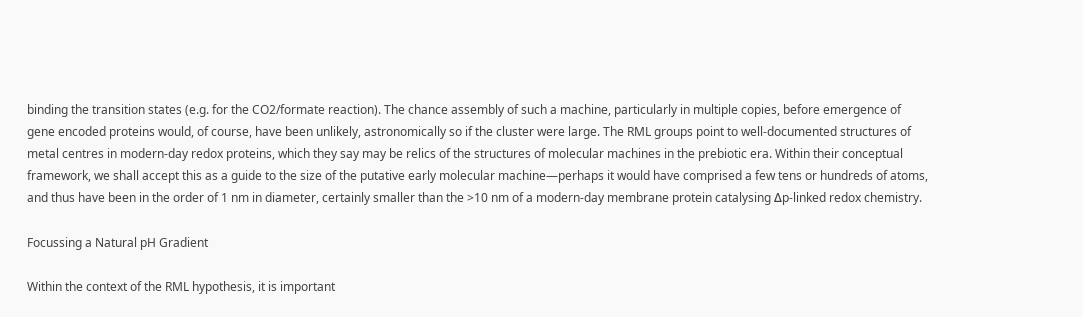binding the transition states (e.g. for the CO2/formate reaction). The chance assembly of such a machine, particularly in multiple copies, before emergence of gene encoded proteins would, of course, have been unlikely, astronomically so if the cluster were large. The RML groups point to well-documented structures of metal centres in modern-day redox proteins, which they say may be relics of the structures of molecular machines in the prebiotic era. Within their conceptual framework, we shall accept this as a guide to the size of the putative early molecular machine—perhaps it would have comprised a few tens or hundreds of atoms, and thus have been in the order of 1 nm in diameter, certainly smaller than the >10 nm of a modern-day membrane protein catalysing Δp-linked redox chemistry.

Focussing a Natural pH Gradient

Within the context of the RML hypothesis, it is important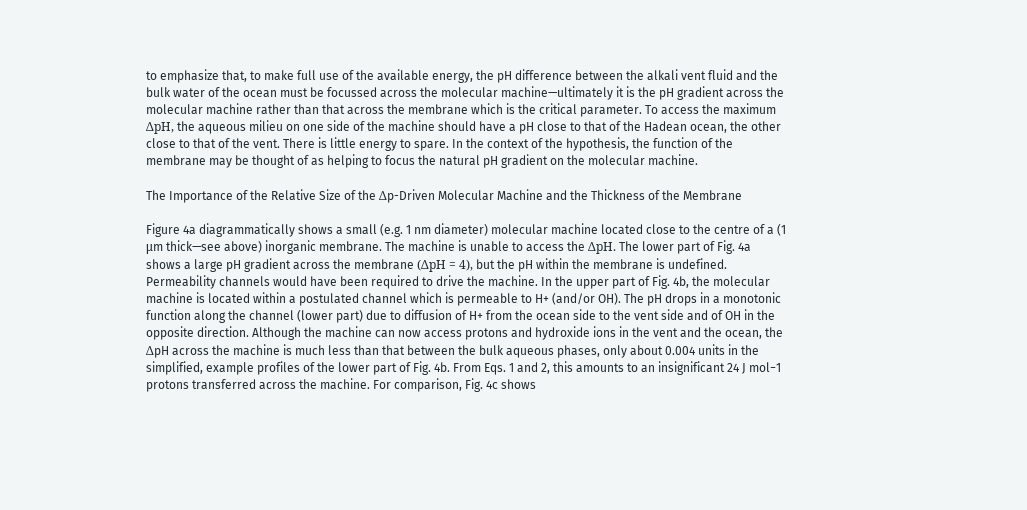to emphasize that, to make full use of the available energy, the pH difference between the alkali vent fluid and the bulk water of the ocean must be focussed across the molecular machine—ultimately it is the pH gradient across the molecular machine rather than that across the membrane which is the critical parameter. To access the maximum ΔpH, the aqueous milieu on one side of the machine should have a pH close to that of the Hadean ocean, the other close to that of the vent. There is little energy to spare. In the context of the hypothesis, the function of the membrane may be thought of as helping to focus the natural pH gradient on the molecular machine.

The Importance of the Relative Size of the Δp-Driven Molecular Machine and the Thickness of the Membrane

Figure 4a diagrammatically shows a small (e.g. 1 nm diameter) molecular machine located close to the centre of a (1 μm thick—see above) inorganic membrane. The machine is unable to access the ΔpH. The lower part of Fig. 4a shows a large pH gradient across the membrane (ΔpH = 4), but the pH within the membrane is undefined. Permeability channels would have been required to drive the machine. In the upper part of Fig. 4b, the molecular machine is located within a postulated channel which is permeable to H+ (and/or OH). The pH drops in a monotonic function along the channel (lower part) due to diffusion of H+ from the ocean side to the vent side and of OH in the opposite direction. Although the machine can now access protons and hydroxide ions in the vent and the ocean, the ΔpH across the machine is much less than that between the bulk aqueous phases, only about 0.004 units in the simplified, example profiles of the lower part of Fig. 4b. From Eqs. 1 and 2, this amounts to an insignificant 24 J mol−1 protons transferred across the machine. For comparison, Fig. 4c shows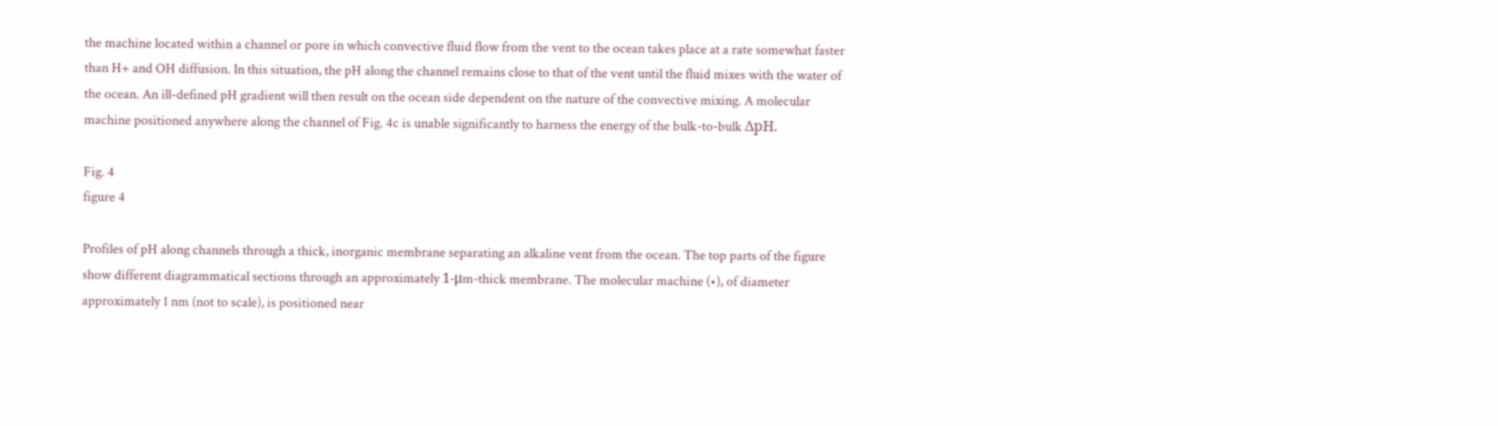the machine located within a channel or pore in which convective fluid flow from the vent to the ocean takes place at a rate somewhat faster than H+ and OH diffusion. In this situation, the pH along the channel remains close to that of the vent until the fluid mixes with the water of the ocean. An ill-defined pH gradient will then result on the ocean side dependent on the nature of the convective mixing. A molecular machine positioned anywhere along the channel of Fig. 4c is unable significantly to harness the energy of the bulk-to-bulk ΔpH.

Fig. 4
figure 4

Profiles of pH along channels through a thick, inorganic membrane separating an alkaline vent from the ocean. The top parts of the figure show different diagrammatical sections through an approximately 1-μm-thick membrane. The molecular machine (•), of diameter approximately 1 nm (not to scale), is positioned near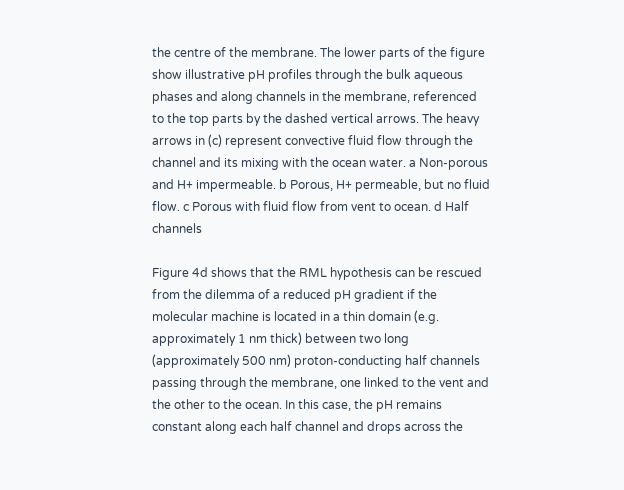the centre of the membrane. The lower parts of the figure show illustrative pH profiles through the bulk aqueous phases and along channels in the membrane, referenced to the top parts by the dashed vertical arrows. The heavy arrows in (c) represent convective fluid flow through the channel and its mixing with the ocean water. a Non-porous and H+ impermeable. b Porous, H+ permeable, but no fluid flow. c Porous with fluid flow from vent to ocean. d Half channels

Figure 4d shows that the RML hypothesis can be rescued from the dilemma of a reduced pH gradient if the molecular machine is located in a thin domain (e.g. approximately 1 nm thick) between two long (approximately 500 nm) proton-conducting half channels passing through the membrane, one linked to the vent and the other to the ocean. In this case, the pH remains constant along each half channel and drops across the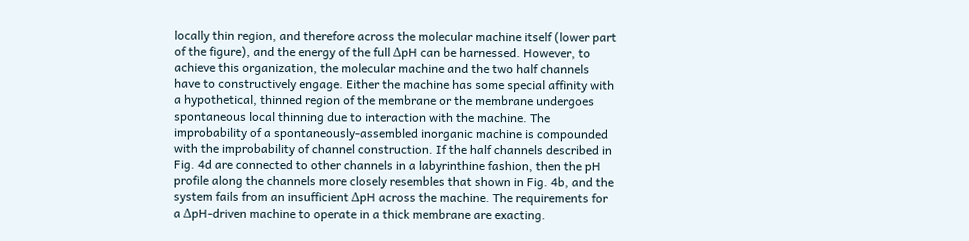locally thin region, and therefore across the molecular machine itself (lower part of the figure), and the energy of the full ΔpH can be harnessed. However, to achieve this organization, the molecular machine and the two half channels have to constructively engage. Either the machine has some special affinity with a hypothetical, thinned region of the membrane or the membrane undergoes spontaneous local thinning due to interaction with the machine. The improbability of a spontaneously-assembled inorganic machine is compounded with the improbability of channel construction. If the half channels described in Fig. 4d are connected to other channels in a labyrinthine fashion, then the pH profile along the channels more closely resembles that shown in Fig. 4b, and the system fails from an insufficient ΔpH across the machine. The requirements for a ΔpH-driven machine to operate in a thick membrane are exacting.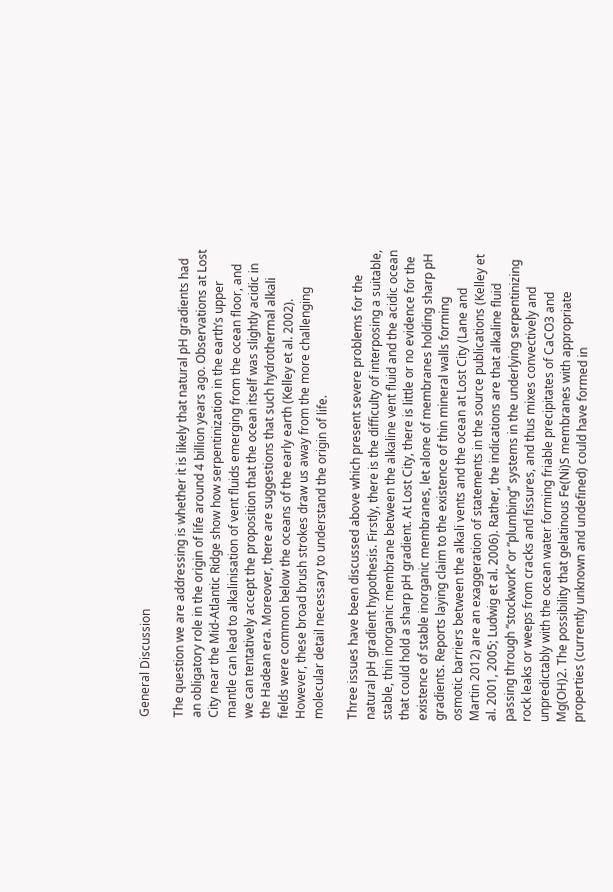General Discussion

The question we are addressing is whether it is likely that natural pH gradients had an obligatory role in the origin of life around 4 billion years ago. Observations at Lost City near the Mid-Atlantic Ridge show how serpentinization in the earth’s upper mantle can lead to alkalinisation of vent fluids emerging from the ocean floor, and we can tentatively accept the proposition that the ocean itself was slightly acidic in the Hadean era. Moreover, there are suggestions that such hydrothermal alkali fields were common below the oceans of the early earth (Kelley et al. 2002). However, these broad brush strokes draw us away from the more challenging molecular detail necessary to understand the origin of life.

Three issues have been discussed above which present severe problems for the natural pH gradient hypothesis. Firstly, there is the difficulty of interposing a suitable, stable, thin inorganic membrane between the alkaline vent fluid and the acidic ocean that could hold a sharp pH gradient. At Lost City, there is little or no evidence for the existence of stable inorganic membranes, let alone of membranes holding sharp pH gradients. Reports laying claim to the existence of thin mineral walls forming osmotic barriers between the alkali vents and the ocean at Lost City (Lane and Martin 2012) are an exaggeration of statements in the source publications (Kelley et al. 2001, 2005; Ludwig et al. 2006). Rather, the indications are that alkaline fluid passing through “stockwork” or “plumbing” systems in the underlying serpentinizing rock leaks or weeps from cracks and fissures, and thus mixes convectively and unpredictably with the ocean water forming friable precipitates of CaCO3 and Mg(OH)2. The possibility that gelatinous Fe(Ni)S membranes with appropriate properties (currently unknown and undefined) could have formed in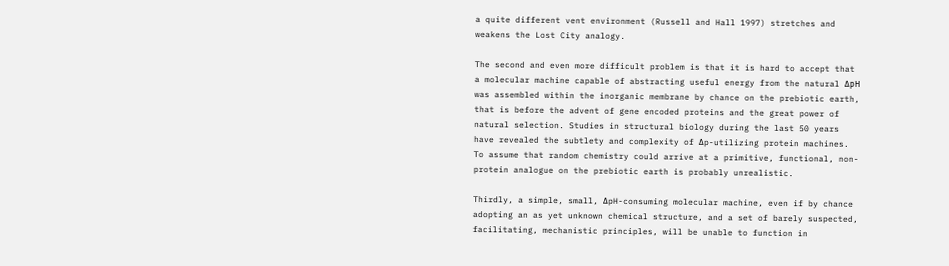a quite different vent environment (Russell and Hall 1997) stretches and weakens the Lost City analogy.

The second and even more difficult problem is that it is hard to accept that a molecular machine capable of abstracting useful energy from the natural ΔpH was assembled within the inorganic membrane by chance on the prebiotic earth, that is before the advent of gene encoded proteins and the great power of natural selection. Studies in structural biology during the last 50 years have revealed the subtlety and complexity of Δp-utilizing protein machines. To assume that random chemistry could arrive at a primitive, functional, non-protein analogue on the prebiotic earth is probably unrealistic.

Thirdly, a simple, small, ΔpH-consuming molecular machine, even if by chance adopting an as yet unknown chemical structure, and a set of barely suspected, facilitating, mechanistic principles, will be unable to function in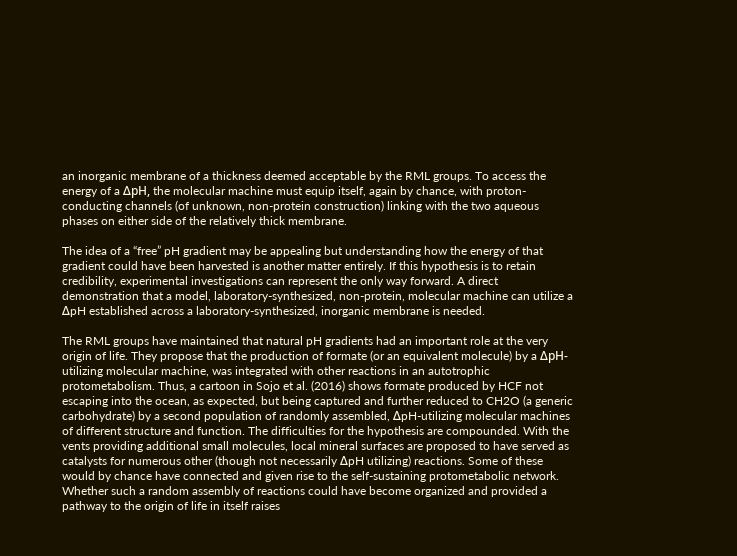an inorganic membrane of a thickness deemed acceptable by the RML groups. To access the energy of a ΔpH, the molecular machine must equip itself, again by chance, with proton-conducting channels (of unknown, non-protein construction) linking with the two aqueous phases on either side of the relatively thick membrane.

The idea of a “free” pH gradient may be appealing but understanding how the energy of that gradient could have been harvested is another matter entirely. If this hypothesis is to retain credibility, experimental investigations can represent the only way forward. A direct demonstration that a model, laboratory-synthesized, non-protein, molecular machine can utilize a ΔpH established across a laboratory-synthesized, inorganic membrane is needed.

The RML groups have maintained that natural pH gradients had an important role at the very origin of life. They propose that the production of formate (or an equivalent molecule) by a ΔpH-utilizing molecular machine, was integrated with other reactions in an autotrophic protometabolism. Thus, a cartoon in Sojo et al. (2016) shows formate produced by HCF not escaping into the ocean, as expected, but being captured and further reduced to CH2O (a generic carbohydrate) by a second population of randomly assembled, ΔpH-utilizing molecular machines of different structure and function. The difficulties for the hypothesis are compounded. With the vents providing additional small molecules, local mineral surfaces are proposed to have served as catalysts for numerous other (though not necessarily ΔpH utilizing) reactions. Some of these would by chance have connected and given rise to the self-sustaining protometabolic network. Whether such a random assembly of reactions could have become organized and provided a pathway to the origin of life in itself raises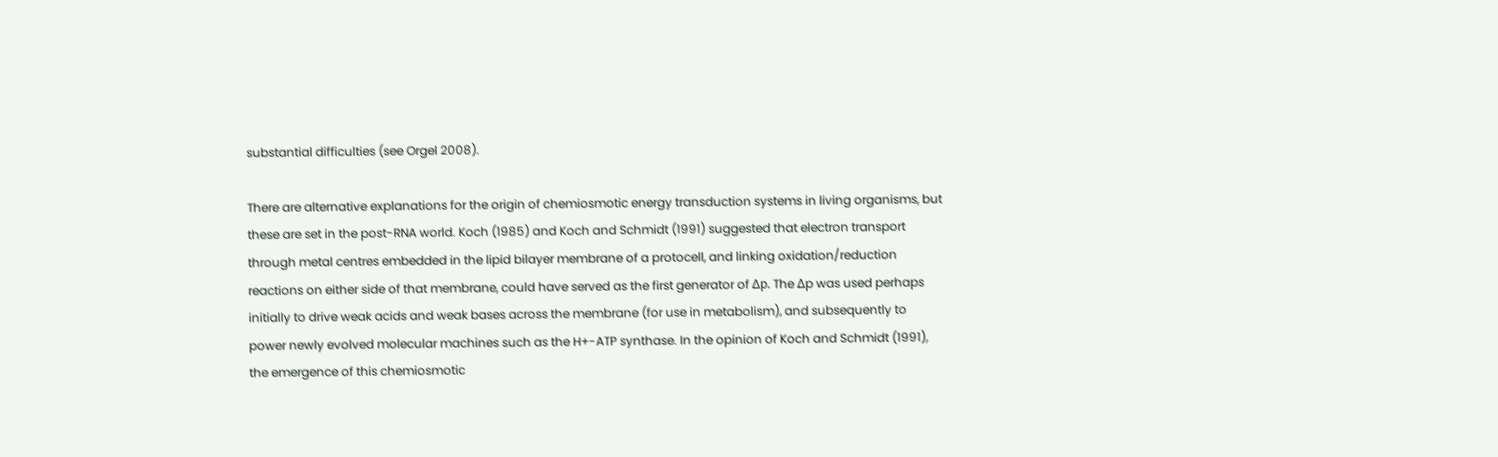substantial difficulties (see Orgel 2008).

There are alternative explanations for the origin of chemiosmotic energy transduction systems in living organisms, but these are set in the post-RNA world. Koch (1985) and Koch and Schmidt (1991) suggested that electron transport through metal centres embedded in the lipid bilayer membrane of a protocell, and linking oxidation/reduction reactions on either side of that membrane, could have served as the first generator of Δp. The Δp was used perhaps initially to drive weak acids and weak bases across the membrane (for use in metabolism), and subsequently to power newly evolved molecular machines such as the H+-ATP synthase. In the opinion of Koch and Schmidt (1991), the emergence of this chemiosmotic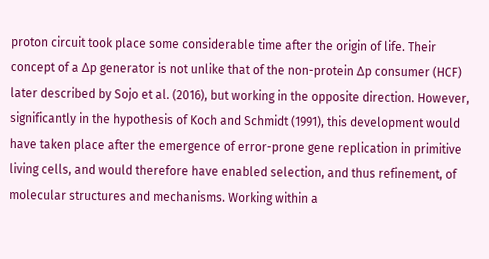proton circuit took place some considerable time after the origin of life. Their concept of a Δp generator is not unlike that of the non-protein Δp consumer (HCF) later described by Sojo et al. (2016), but working in the opposite direction. However, significantly in the hypothesis of Koch and Schmidt (1991), this development would have taken place after the emergence of error-prone gene replication in primitive living cells, and would therefore have enabled selection, and thus refinement, of molecular structures and mechanisms. Working within a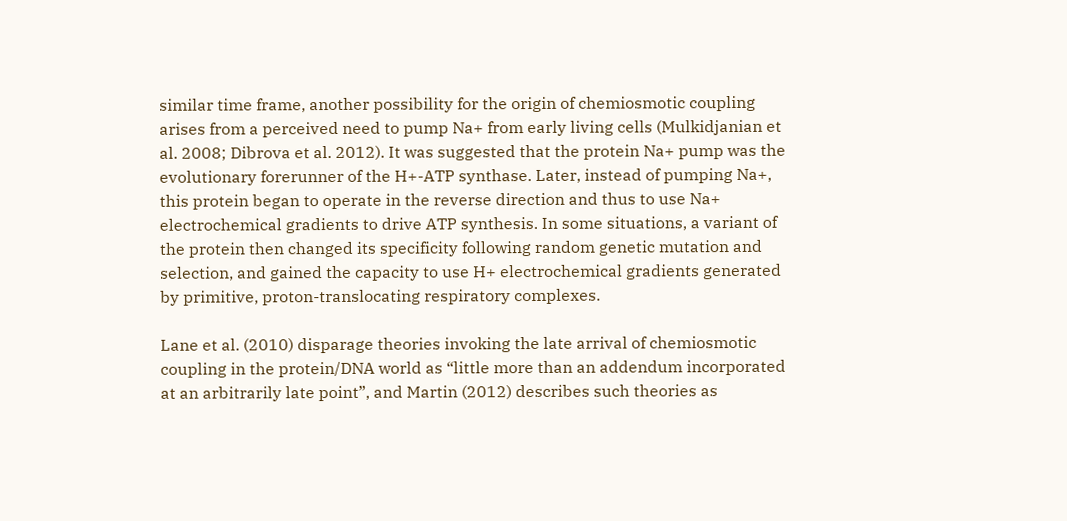similar time frame, another possibility for the origin of chemiosmotic coupling arises from a perceived need to pump Na+ from early living cells (Mulkidjanian et al. 2008; Dibrova et al. 2012). It was suggested that the protein Na+ pump was the evolutionary forerunner of the H+-ATP synthase. Later, instead of pumping Na+, this protein began to operate in the reverse direction and thus to use Na+ electrochemical gradients to drive ATP synthesis. In some situations, a variant of the protein then changed its specificity following random genetic mutation and selection, and gained the capacity to use H+ electrochemical gradients generated by primitive, proton-translocating respiratory complexes.

Lane et al. (2010) disparage theories invoking the late arrival of chemiosmotic coupling in the protein/DNA world as “little more than an addendum incorporated at an arbitrarily late point”, and Martin (2012) describes such theories as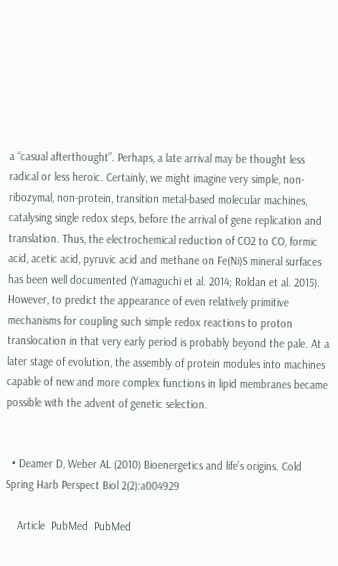a “casual afterthought”. Perhaps, a late arrival may be thought less radical or less heroic. Certainly, we might imagine very simple, non-ribozymal, non-protein, transition metal-based molecular machines, catalysing single redox steps, before the arrival of gene replication and translation. Thus, the electrochemical reduction of CO2 to CO, formic acid, acetic acid, pyruvic acid and methane on Fe(Ni)S mineral surfaces has been well documented (Yamaguchi et al. 2014; Roldan et al. 2015). However, to predict the appearance of even relatively primitive mechanisms for coupling such simple redox reactions to proton translocation in that very early period is probably beyond the pale. At a later stage of evolution, the assembly of protein modules into machines capable of new and more complex functions in lipid membranes became possible with the advent of genetic selection.


  • Deamer D, Weber AL (2010) Bioenergetics and life’s origins. Cold Spring Harb Perspect Biol 2(2):a004929

    Article  PubMed  PubMed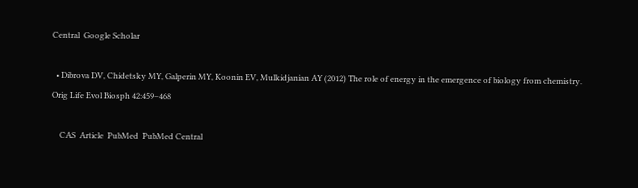Central  Google Scholar

  • Dibrova DV, Chidetsky MY, Galperin MY, Koonin EV, Mulkidjanian AY (2012) The role of energy in the emergence of biology from chemistry. Orig Life Evol Biosph 42:459–468

    CAS  Article  PubMed  PubMed Central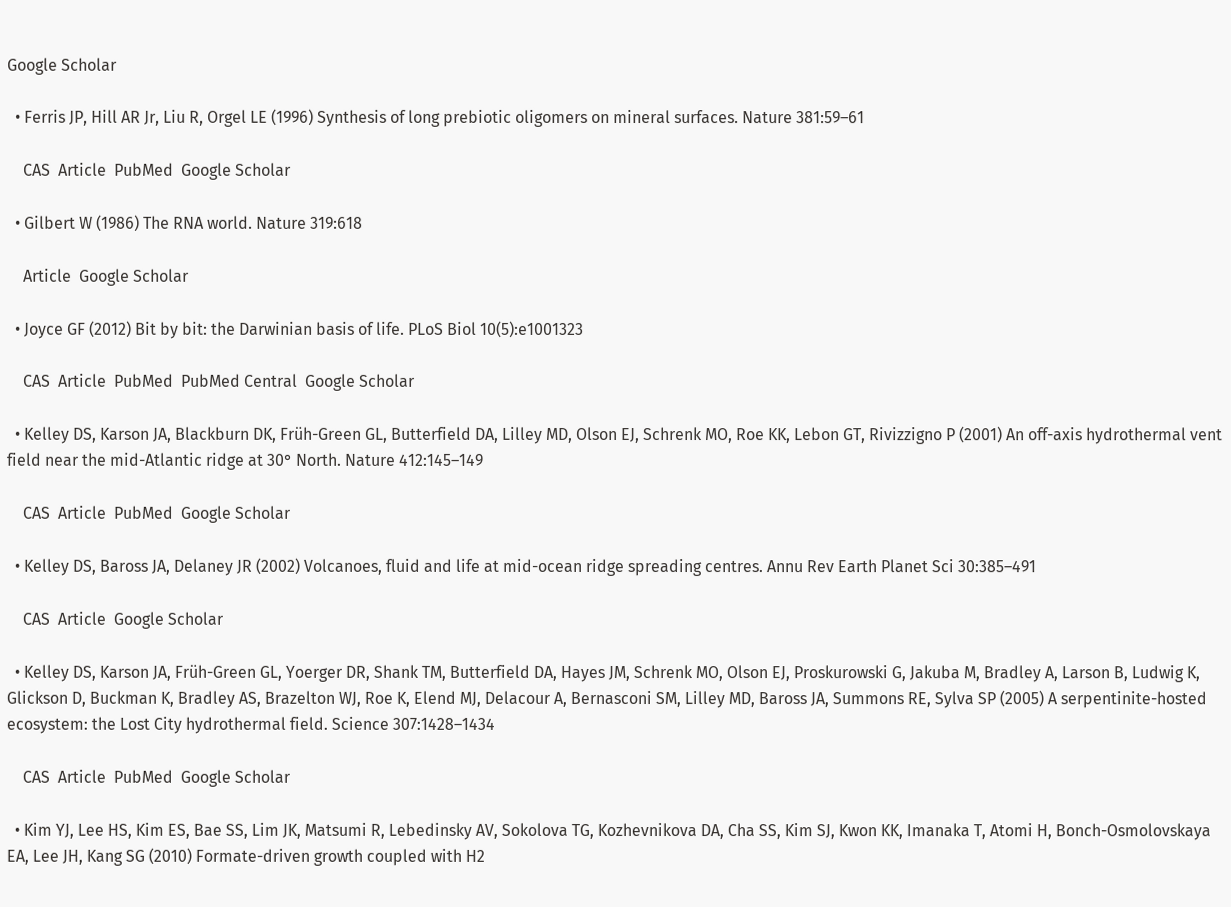Google Scholar

  • Ferris JP, Hill AR Jr, Liu R, Orgel LE (1996) Synthesis of long prebiotic oligomers on mineral surfaces. Nature 381:59–61

    CAS  Article  PubMed  Google Scholar

  • Gilbert W (1986) The RNA world. Nature 319:618

    Article  Google Scholar

  • Joyce GF (2012) Bit by bit: the Darwinian basis of life. PLoS Biol 10(5):e1001323

    CAS  Article  PubMed  PubMed Central  Google Scholar

  • Kelley DS, Karson JA, Blackburn DK, Früh-Green GL, Butterfield DA, Lilley MD, Olson EJ, Schrenk MO, Roe KK, Lebon GT, Rivizzigno P (2001) An off-axis hydrothermal vent field near the mid-Atlantic ridge at 30° North. Nature 412:145–149

    CAS  Article  PubMed  Google Scholar

  • Kelley DS, Baross JA, Delaney JR (2002) Volcanoes, fluid and life at mid-ocean ridge spreading centres. Annu Rev Earth Planet Sci 30:385–491

    CAS  Article  Google Scholar

  • Kelley DS, Karson JA, Früh-Green GL, Yoerger DR, Shank TM, Butterfield DA, Hayes JM, Schrenk MO, Olson EJ, Proskurowski G, Jakuba M, Bradley A, Larson B, Ludwig K, Glickson D, Buckman K, Bradley AS, Brazelton WJ, Roe K, Elend MJ, Delacour A, Bernasconi SM, Lilley MD, Baross JA, Summons RE, Sylva SP (2005) A serpentinite-hosted ecosystem: the Lost City hydrothermal field. Science 307:1428–1434

    CAS  Article  PubMed  Google Scholar

  • Kim YJ, Lee HS, Kim ES, Bae SS, Lim JK, Matsumi R, Lebedinsky AV, Sokolova TG, Kozhevnikova DA, Cha SS, Kim SJ, Kwon KK, Imanaka T, Atomi H, Bonch-Osmolovskaya EA, Lee JH, Kang SG (2010) Formate-driven growth coupled with H2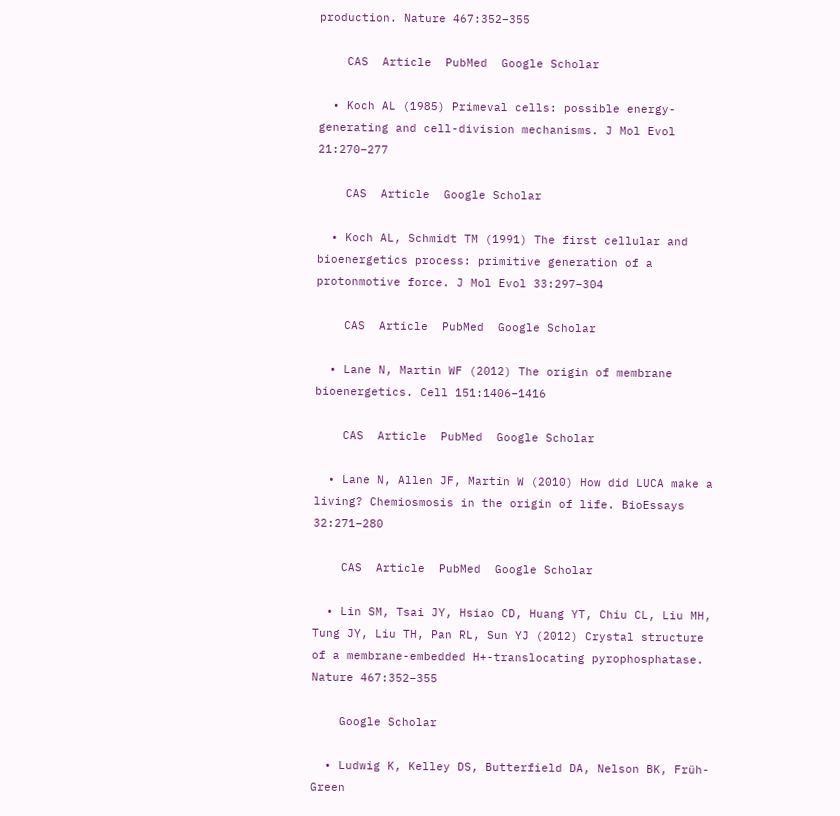production. Nature 467:352–355

    CAS  Article  PubMed  Google Scholar

  • Koch AL (1985) Primeval cells: possible energy-generating and cell-division mechanisms. J Mol Evol 21:270–277

    CAS  Article  Google Scholar

  • Koch AL, Schmidt TM (1991) The first cellular and bioenergetics process: primitive generation of a protonmotive force. J Mol Evol 33:297–304

    CAS  Article  PubMed  Google Scholar

  • Lane N, Martin WF (2012) The origin of membrane bioenergetics. Cell 151:1406–1416

    CAS  Article  PubMed  Google Scholar

  • Lane N, Allen JF, Martin W (2010) How did LUCA make a living? Chemiosmosis in the origin of life. BioEssays 32:271–280

    CAS  Article  PubMed  Google Scholar

  • Lin SM, Tsai JY, Hsiao CD, Huang YT, Chiu CL, Liu MH, Tung JY, Liu TH, Pan RL, Sun YJ (2012) Crystal structure of a membrane-embedded H+-translocating pyrophosphatase. Nature 467:352–355

    Google Scholar

  • Ludwig K, Kelley DS, Butterfield DA, Nelson BK, Früh-Green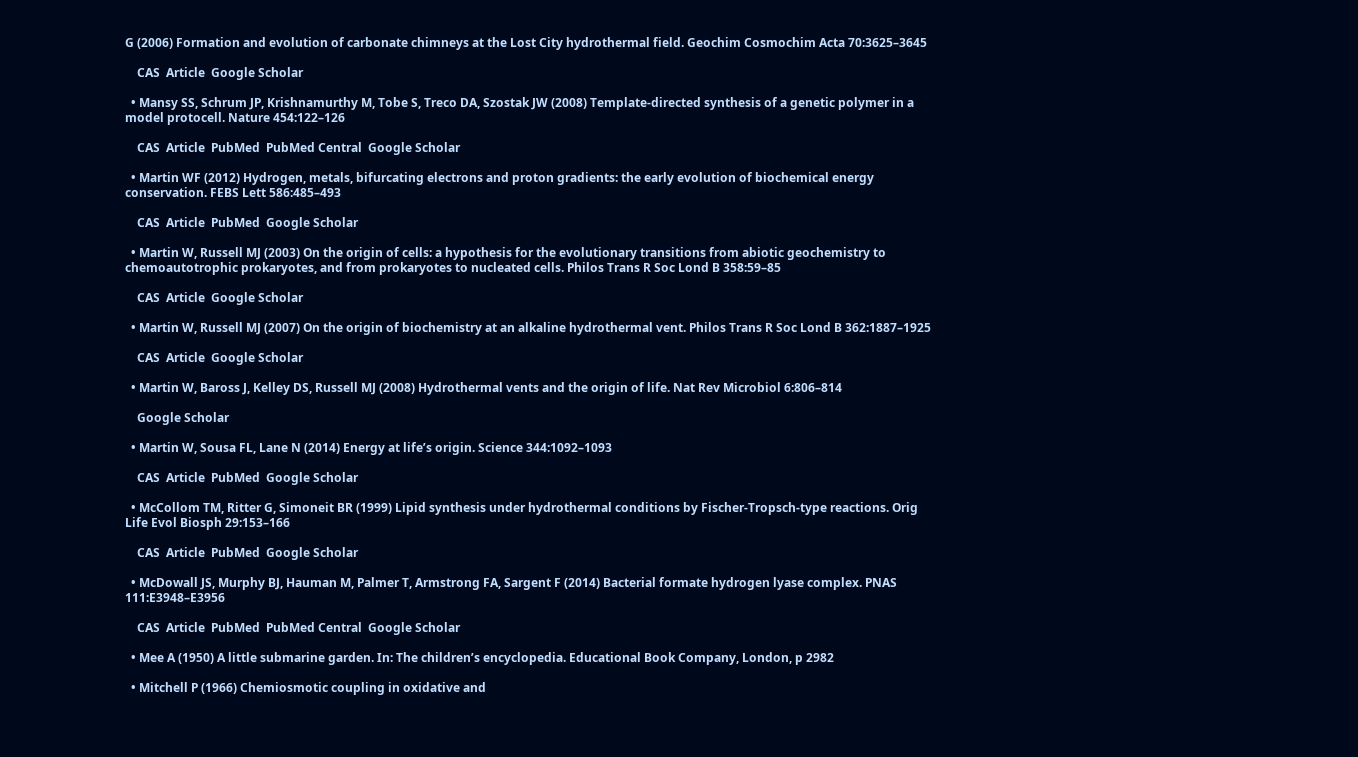G (2006) Formation and evolution of carbonate chimneys at the Lost City hydrothermal field. Geochim Cosmochim Acta 70:3625–3645

    CAS  Article  Google Scholar

  • Mansy SS, Schrum JP, Krishnamurthy M, Tobe S, Treco DA, Szostak JW (2008) Template-directed synthesis of a genetic polymer in a model protocell. Nature 454:122–126

    CAS  Article  PubMed  PubMed Central  Google Scholar

  • Martin WF (2012) Hydrogen, metals, bifurcating electrons and proton gradients: the early evolution of biochemical energy conservation. FEBS Lett 586:485–493

    CAS  Article  PubMed  Google Scholar

  • Martin W, Russell MJ (2003) On the origin of cells: a hypothesis for the evolutionary transitions from abiotic geochemistry to chemoautotrophic prokaryotes, and from prokaryotes to nucleated cells. Philos Trans R Soc Lond B 358:59–85

    CAS  Article  Google Scholar

  • Martin W, Russell MJ (2007) On the origin of biochemistry at an alkaline hydrothermal vent. Philos Trans R Soc Lond B 362:1887–1925

    CAS  Article  Google Scholar

  • Martin W, Baross J, Kelley DS, Russell MJ (2008) Hydrothermal vents and the origin of life. Nat Rev Microbiol 6:806–814

    Google Scholar

  • Martin W, Sousa FL, Lane N (2014) Energy at life’s origin. Science 344:1092–1093

    CAS  Article  PubMed  Google Scholar

  • McCollom TM, Ritter G, Simoneit BR (1999) Lipid synthesis under hydrothermal conditions by Fischer-Tropsch-type reactions. Orig Life Evol Biosph 29:153–166

    CAS  Article  PubMed  Google Scholar

  • McDowall JS, Murphy BJ, Hauman M, Palmer T, Armstrong FA, Sargent F (2014) Bacterial formate hydrogen lyase complex. PNAS 111:E3948–E3956

    CAS  Article  PubMed  PubMed Central  Google Scholar

  • Mee A (1950) A little submarine garden. In: The children’s encyclopedia. Educational Book Company, London, p 2982

  • Mitchell P (1966) Chemiosmotic coupling in oxidative and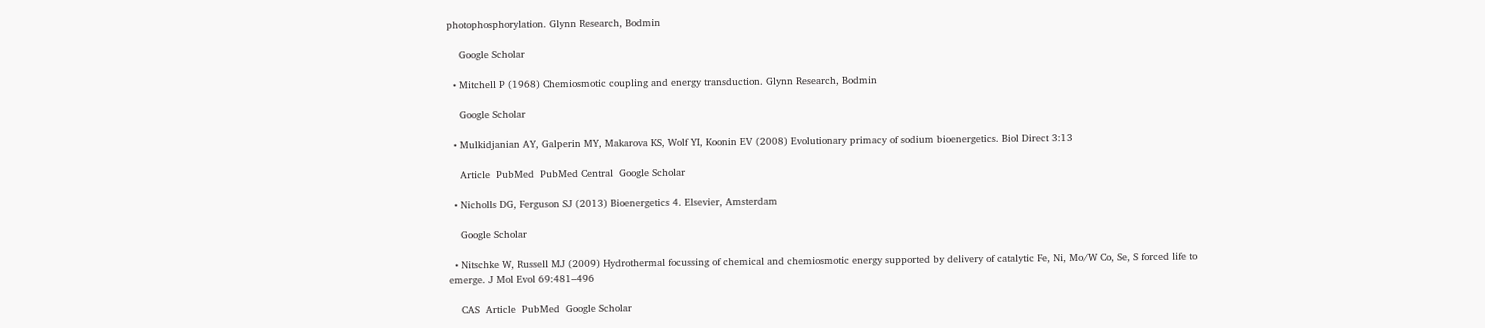photophosphorylation. Glynn Research, Bodmin

    Google Scholar

  • Mitchell P (1968) Chemiosmotic coupling and energy transduction. Glynn Research, Bodmin

    Google Scholar

  • Mulkidjanian AY, Galperin MY, Makarova KS, Wolf YI, Koonin EV (2008) Evolutionary primacy of sodium bioenergetics. Biol Direct 3:13

    Article  PubMed  PubMed Central  Google Scholar

  • Nicholls DG, Ferguson SJ (2013) Bioenergetics 4. Elsevier, Amsterdam

    Google Scholar

  • Nitschke W, Russell MJ (2009) Hydrothermal focussing of chemical and chemiosmotic energy supported by delivery of catalytic Fe, Ni, Mo/W Co, Se, S forced life to emerge. J Mol Evol 69:481–496

    CAS  Article  PubMed  Google Scholar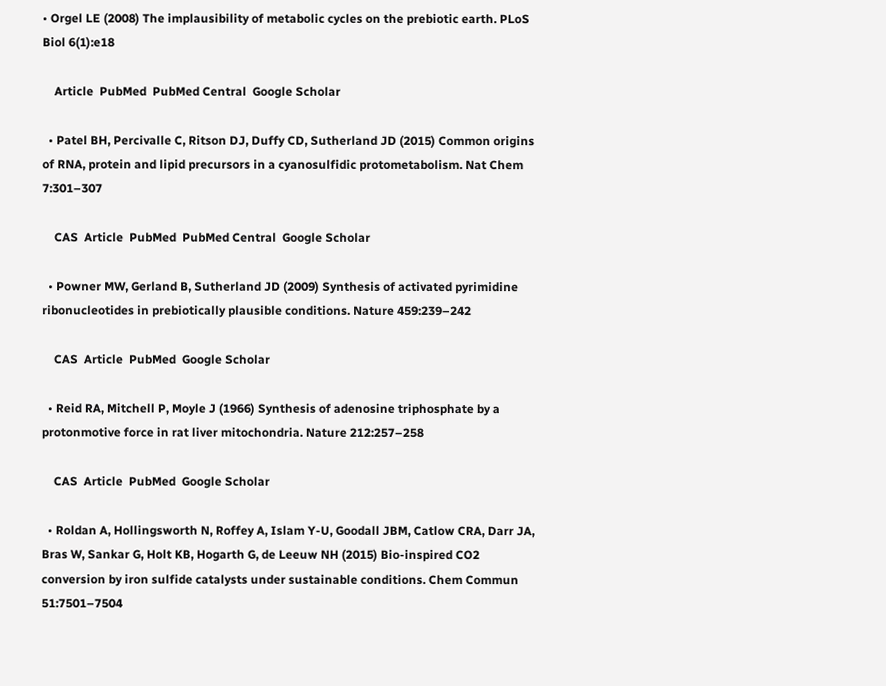• Orgel LE (2008) The implausibility of metabolic cycles on the prebiotic earth. PLoS Biol 6(1):e18

    Article  PubMed  PubMed Central  Google Scholar

  • Patel BH, Percivalle C, Ritson DJ, Duffy CD, Sutherland JD (2015) Common origins of RNA, protein and lipid precursors in a cyanosulfidic protometabolism. Nat Chem 7:301–307

    CAS  Article  PubMed  PubMed Central  Google Scholar

  • Powner MW, Gerland B, Sutherland JD (2009) Synthesis of activated pyrimidine ribonucleotides in prebiotically plausible conditions. Nature 459:239–242

    CAS  Article  PubMed  Google Scholar

  • Reid RA, Mitchell P, Moyle J (1966) Synthesis of adenosine triphosphate by a protonmotive force in rat liver mitochondria. Nature 212:257–258

    CAS  Article  PubMed  Google Scholar

  • Roldan A, Hollingsworth N, Roffey A, Islam Y-U, Goodall JBM, Catlow CRA, Darr JA, Bras W, Sankar G, Holt KB, Hogarth G, de Leeuw NH (2015) Bio-inspired CO2 conversion by iron sulfide catalysts under sustainable conditions. Chem Commun 51:7501–7504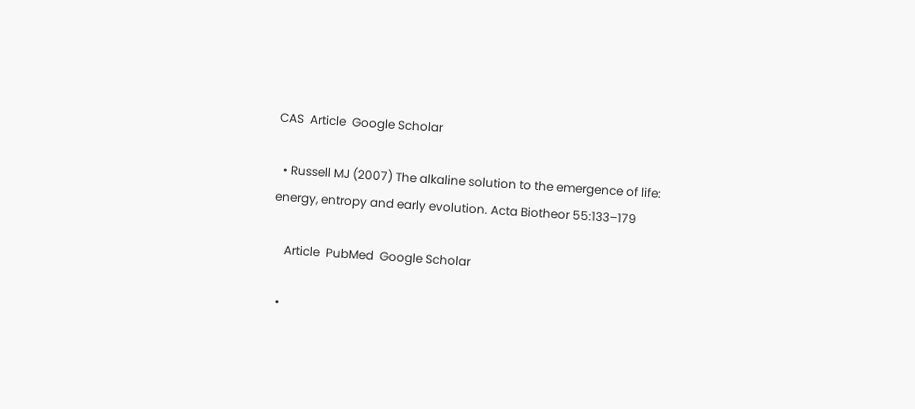CAS  Article  Google Scholar

  • Russell MJ (2007) The alkaline solution to the emergence of life: energy, entropy and early evolution. Acta Biotheor 55:133–179

    Article  PubMed  Google Scholar

  •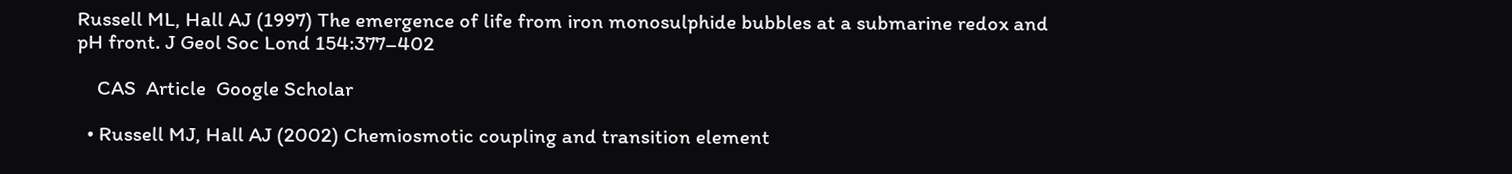Russell ML, Hall AJ (1997) The emergence of life from iron monosulphide bubbles at a submarine redox and pH front. J Geol Soc Lond 154:377–402

    CAS  Article  Google Scholar

  • Russell MJ, Hall AJ (2002) Chemiosmotic coupling and transition element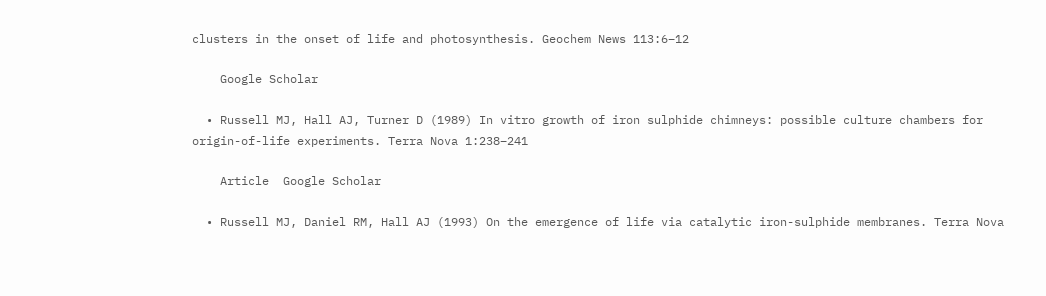clusters in the onset of life and photosynthesis. Geochem News 113:6–12

    Google Scholar

  • Russell MJ, Hall AJ, Turner D (1989) In vitro growth of iron sulphide chimneys: possible culture chambers for origin-of-life experiments. Terra Nova 1:238–241

    Article  Google Scholar

  • Russell MJ, Daniel RM, Hall AJ (1993) On the emergence of life via catalytic iron-sulphide membranes. Terra Nova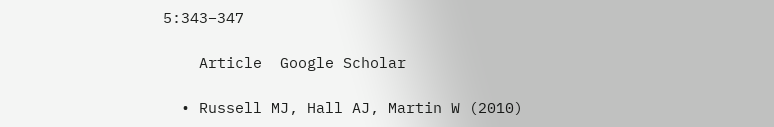5:343–347

    Article  Google Scholar

  • Russell MJ, Hall AJ, Martin W (2010)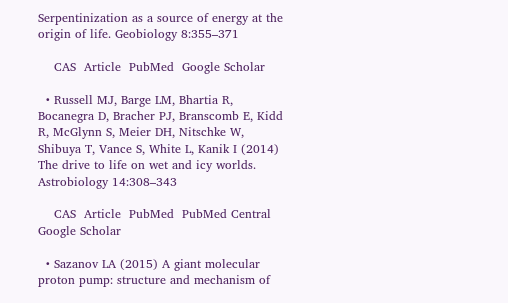Serpentinization as a source of energy at the origin of life. Geobiology 8:355–371

    CAS  Article  PubMed  Google Scholar

  • Russell MJ, Barge LM, Bhartia R, Bocanegra D, Bracher PJ, Branscomb E, Kidd R, McGlynn S, Meier DH, Nitschke W, Shibuya T, Vance S, White L, Kanik I (2014) The drive to life on wet and icy worlds. Astrobiology 14:308–343

    CAS  Article  PubMed  PubMed Central  Google Scholar

  • Sazanov LA (2015) A giant molecular proton pump: structure and mechanism of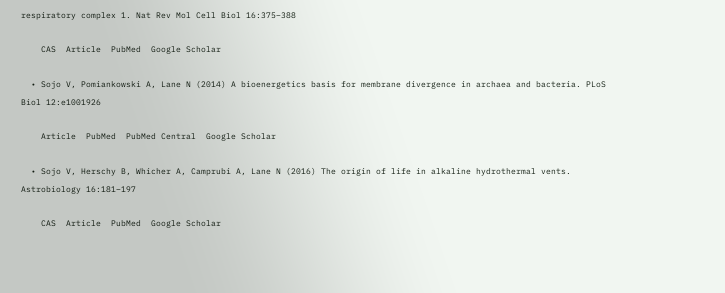respiratory complex 1. Nat Rev Mol Cell Biol 16:375–388

    CAS  Article  PubMed  Google Scholar

  • Sojo V, Pomiankowski A, Lane N (2014) A bioenergetics basis for membrane divergence in archaea and bacteria. PLoS Biol 12:e1001926

    Article  PubMed  PubMed Central  Google Scholar

  • Sojo V, Herschy B, Whicher A, Camprubi A, Lane N (2016) The origin of life in alkaline hydrothermal vents. Astrobiology 16:181–197

    CAS  Article  PubMed  Google Scholar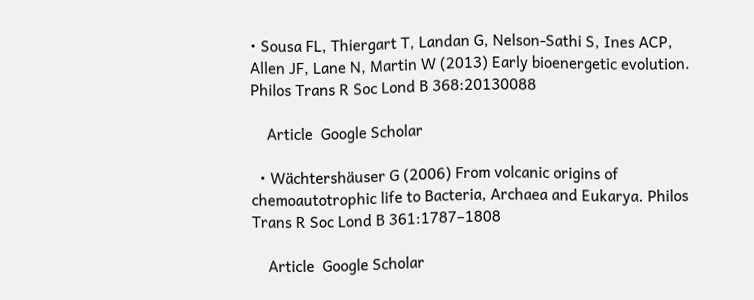• Sousa FL, Thiergart T, Landan G, Nelson-Sathi S, Ines ACP, Allen JF, Lane N, Martin W (2013) Early bioenergetic evolution. Philos Trans R Soc Lond B 368:20130088

    Article  Google Scholar

  • Wächtershäuser G (2006) From volcanic origins of chemoautotrophic life to Bacteria, Archaea and Eukarya. Philos Trans R Soc Lond B 361:1787–1808

    Article  Google Scholar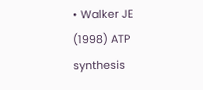• Walker JE (1998) ATP synthesis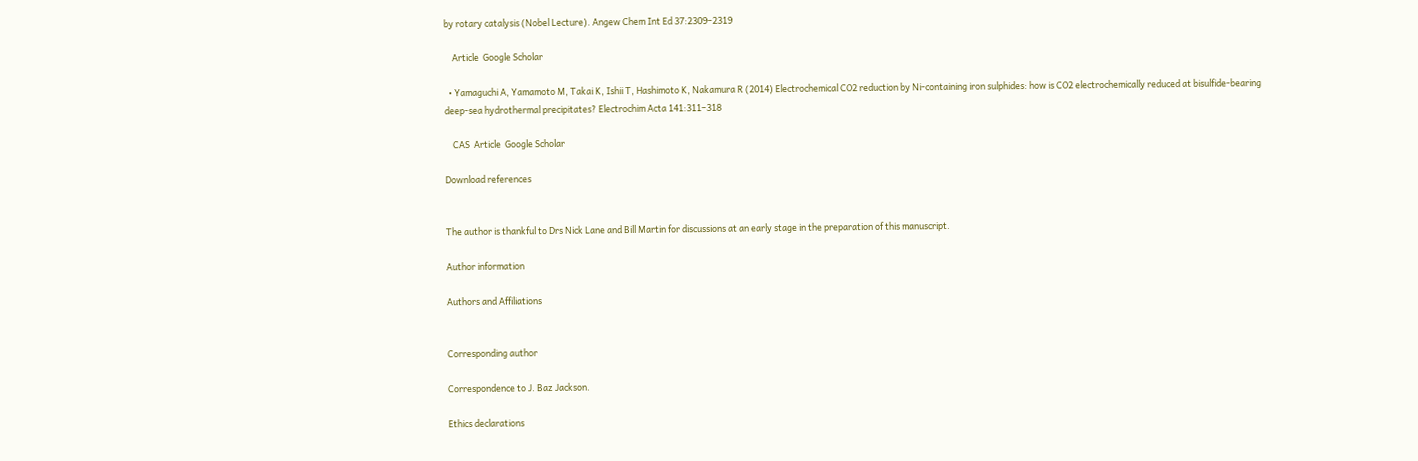by rotary catalysis (Nobel Lecture). Angew Chem Int Ed 37:2309–2319

    Article  Google Scholar

  • Yamaguchi A, Yamamoto M, Takai K, Ishii T, Hashimoto K, Nakamura R (2014) Electrochemical CO2 reduction by Ni-containing iron sulphides: how is CO2 electrochemically reduced at bisulfide-bearing deep-sea hydrothermal precipitates? Electrochim Acta 141:311–318

    CAS  Article  Google Scholar

Download references


The author is thankful to Drs Nick Lane and Bill Martin for discussions at an early stage in the preparation of this manuscript.

Author information

Authors and Affiliations


Corresponding author

Correspondence to J. Baz Jackson.

Ethics declarations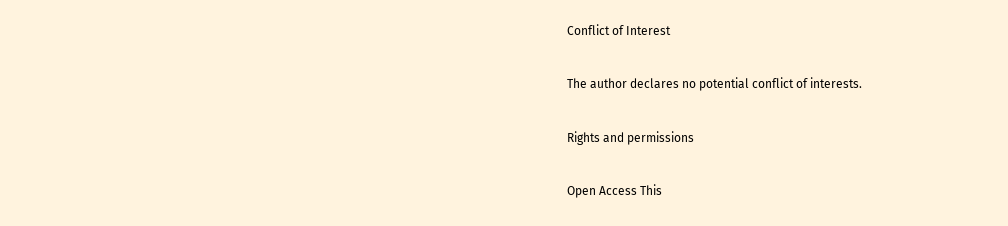Conflict of Interest

The author declares no potential conflict of interests.

Rights and permissions

Open Access This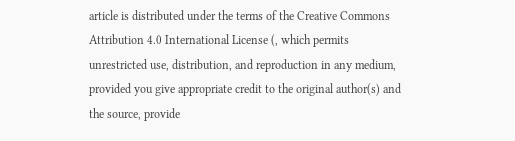article is distributed under the terms of the Creative Commons Attribution 4.0 International License (, which permits unrestricted use, distribution, and reproduction in any medium, provided you give appropriate credit to the original author(s) and the source, provide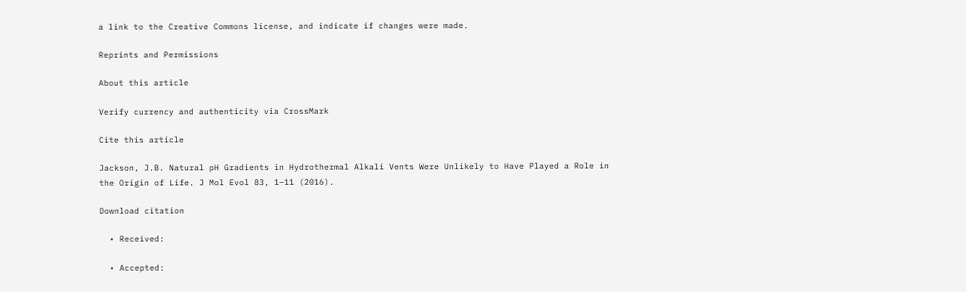a link to the Creative Commons license, and indicate if changes were made.

Reprints and Permissions

About this article

Verify currency and authenticity via CrossMark

Cite this article

Jackson, J.B. Natural pH Gradients in Hydrothermal Alkali Vents Were Unlikely to Have Played a Role in the Origin of Life. J Mol Evol 83, 1–11 (2016).

Download citation

  • Received:

  • Accepted: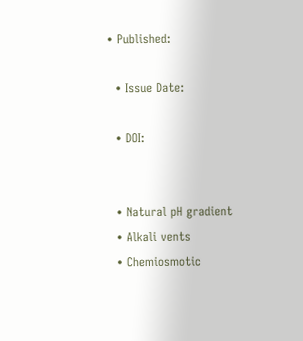• Published:

  • Issue Date:

  • DOI:


  • Natural pH gradient
  • Alkali vents
  • Chemiosmotic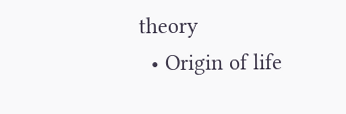theory
  • Origin of life